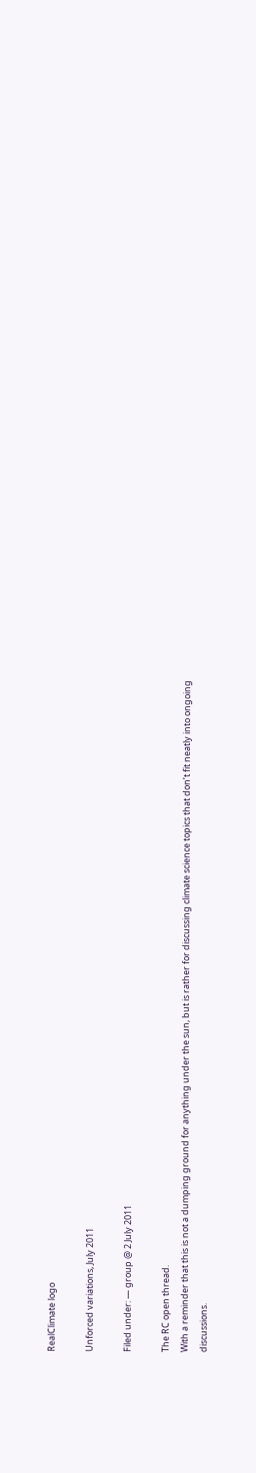RealClimate logo

Unforced variations, July 2011

Filed under: — group @ 2 July 2011

The RC open thread.
With a reminder that this is not a dumping ground for anything under the sun, but is rather for discussing climate science topics that don’t fit neatly into ongoing discussions.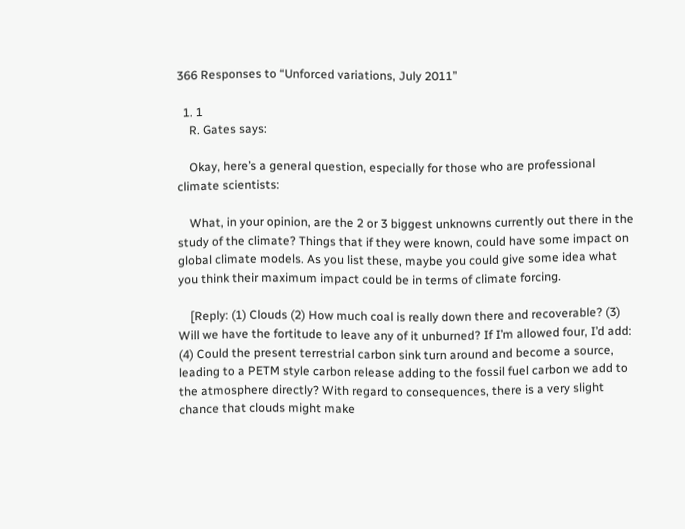366 Responses to “Unforced variations, July 2011”

  1. 1
    R. Gates says:

    Okay, here’s a general question, especially for those who are professional climate scientists:

    What, in your opinion, are the 2 or 3 biggest unknowns currently out there in the study of the climate? Things that if they were known, could have some impact on global climate models. As you list these, maybe you could give some idea what you think their maximum impact could be in terms of climate forcing.

    [Reply: (1) Clouds (2) How much coal is really down there and recoverable? (3) Will we have the fortitude to leave any of it unburned? If I’m allowed four, I’d add: (4) Could the present terrestrial carbon sink turn around and become a source, leading to a PETM style carbon release adding to the fossil fuel carbon we add to the atmosphere directly? With regard to consequences, there is a very slight chance that clouds might make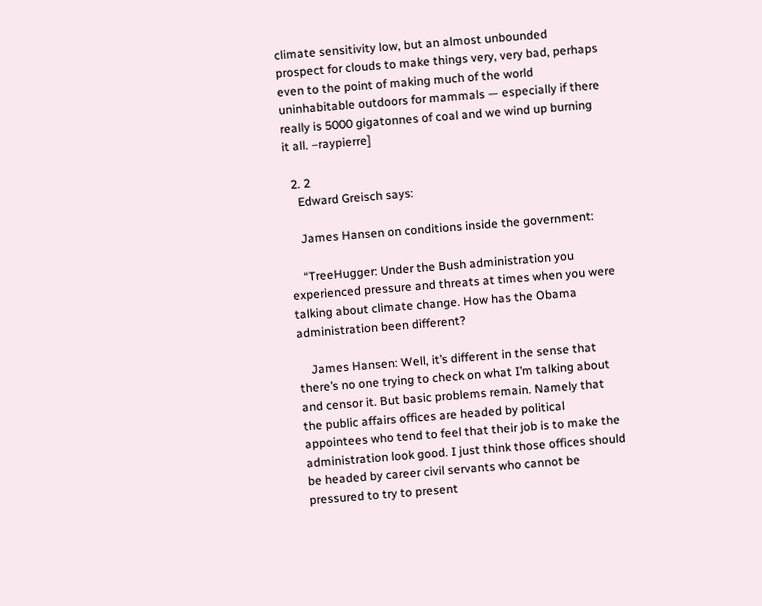climate sensitivity low, but an almost unbounded prospect for clouds to make things very, very bad, perhaps even to the point of making much of the world uninhabitable outdoors for mammals — especially if there really is 5000 gigatonnes of coal and we wind up burning it all. –raypierre]

  2. 2
    Edward Greisch says:

    James Hansen on conditions inside the government:

    “TreeHugger: Under the Bush administration you experienced pressure and threats at times when you were talking about climate change. How has the Obama administration been different?

    James Hansen: Well, it’s different in the sense that there’s no one trying to check on what I’m talking about and censor it. But basic problems remain. Namely that the public affairs offices are headed by political appointees who tend to feel that their job is to make the administration look good. I just think those offices should be headed by career civil servants who cannot be pressured to try to present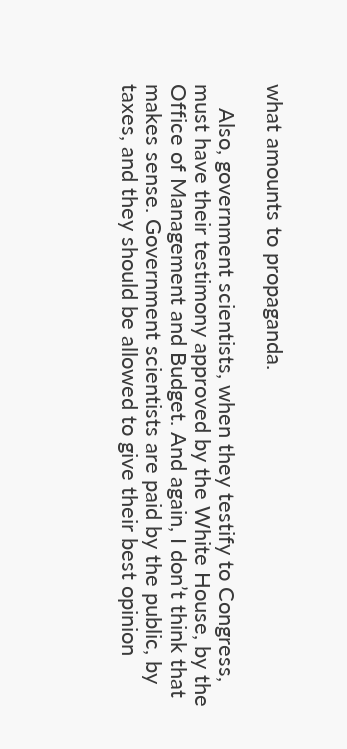what amounts to propaganda.

    Also, government scientists, when they testify to Congress, must have their testimony approved by the White House, by the Office of Management and Budget. And again, I don’t think that makes sense. Government scientists are paid by the public, by taxes, and they should be allowed to give their best opinion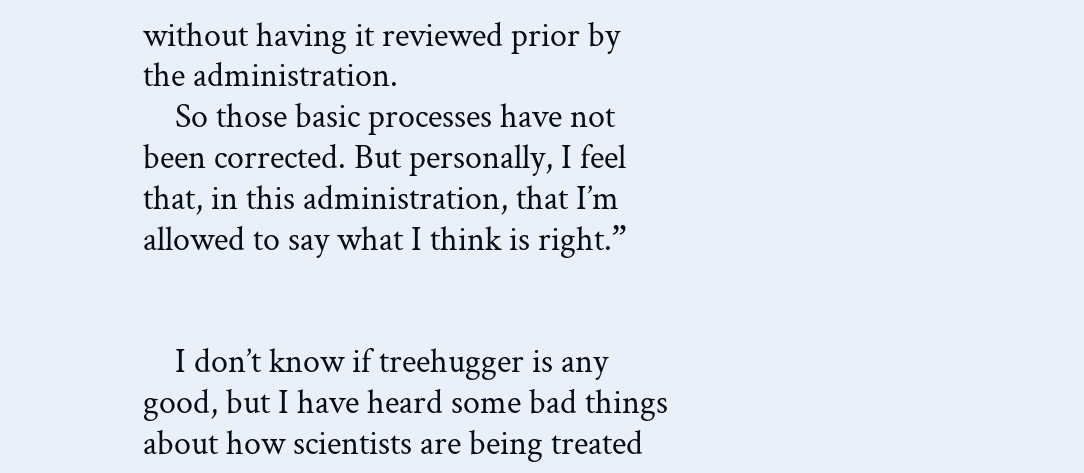without having it reviewed prior by the administration.
    So those basic processes have not been corrected. But personally, I feel that, in this administration, that I’m allowed to say what I think is right.”


    I don’t know if treehugger is any good, but I have heard some bad things about how scientists are being treated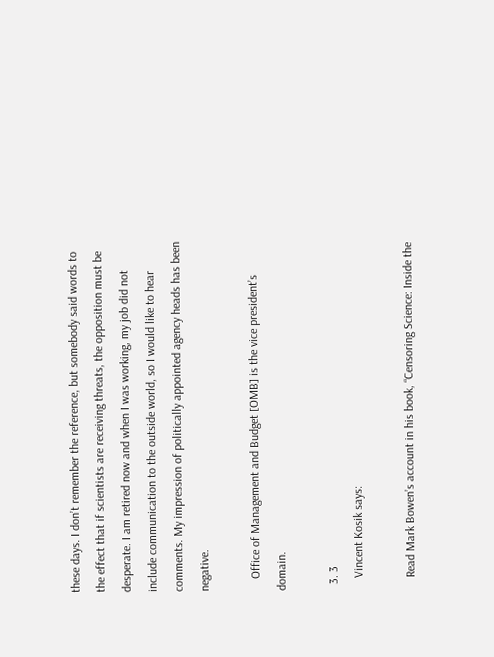these days. I don’t remember the reference, but somebody said words to the effect that if scientists are receiving threats, the opposition must be desperate. I am retired now and when I was working, my job did not include communication to the outside world, so I would like to hear comments. My impression of politically appointed agency heads has been negative.

    Office of Management and Budget [OMB] is the vice president’s domain.

  3. 3
    Vincent Kosik says:

    Read Mark Bowen’s account in his book, “Censoring Science: Inside the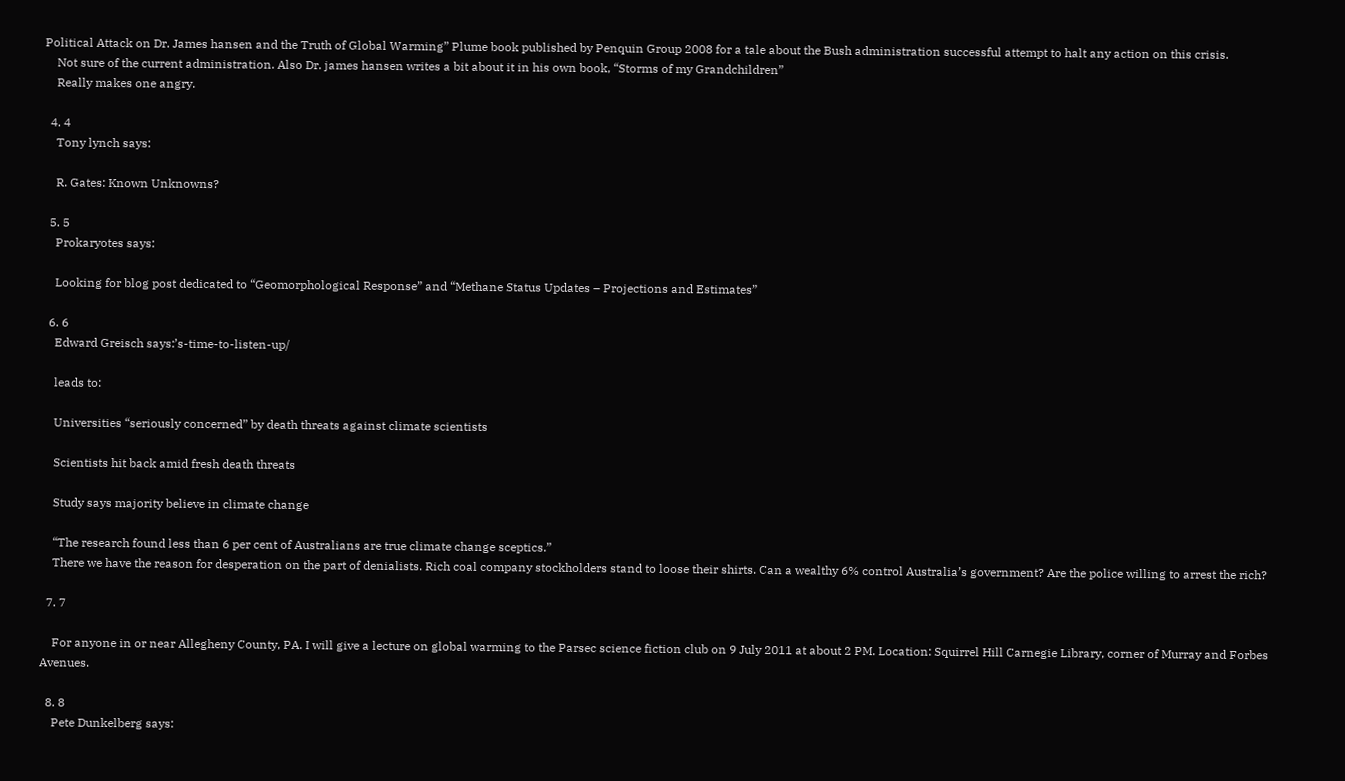Political Attack on Dr. James hansen and the Truth of Global Warming” Plume book published by Penquin Group 2008 for a tale about the Bush administration successful attempt to halt any action on this crisis.
    Not sure of the current administration. Also Dr. james hansen writes a bit about it in his own book, “Storms of my Grandchildren”
    Really makes one angry.

  4. 4
    Tony lynch says:

    R. Gates: Known Unknowns?

  5. 5
    Prokaryotes says:

    Looking for blog post dedicated to “Geomorphological Response” and “Methane Status Updates – Projections and Estimates”

  6. 6
    Edward Greisch says:’s-time-to-listen-up/

    leads to:

    Universities “seriously concerned” by death threats against climate scientists

    Scientists hit back amid fresh death threats

    Study says majority believe in climate change

    “The research found less than 6 per cent of Australians are true climate change sceptics.”
    There we have the reason for desperation on the part of denialists. Rich coal company stockholders stand to loose their shirts. Can a wealthy 6% control Australia’s government? Are the police willing to arrest the rich?

  7. 7

    For anyone in or near Allegheny County, PA. I will give a lecture on global warming to the Parsec science fiction club on 9 July 2011 at about 2 PM. Location: Squirrel Hill Carnegie Library, corner of Murray and Forbes Avenues.

  8. 8
    Pete Dunkelberg says: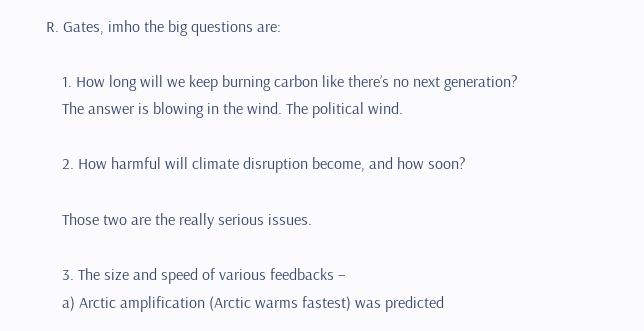R. Gates, imho the big questions are:

    1. How long will we keep burning carbon like there’s no next generation?
    The answer is blowing in the wind. The political wind.

    2. How harmful will climate disruption become, and how soon?

    Those two are the really serious issues.

    3. The size and speed of various feedbacks –
    a) Arctic amplification (Arctic warms fastest) was predicted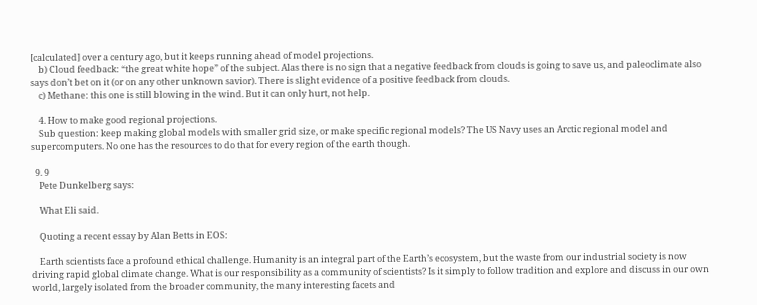[calculated] over a century ago, but it keeps running ahead of model projections.
    b) Cloud feedback: “the great white hope” of the subject. Alas there is no sign that a negative feedback from clouds is going to save us, and paleoclimate also says don’t bet on it (or on any other unknown savior). There is slight evidence of a positive feedback from clouds.
    c) Methane: this one is still blowing in the wind. But it can only hurt, not help.

    4. How to make good regional projections.
    Sub question: keep making global models with smaller grid size, or make specific regional models? The US Navy uses an Arctic regional model and supercomputers. No one has the resources to do that for every region of the earth though.

  9. 9
    Pete Dunkelberg says:

    What Eli said.

    Quoting a recent essay by Alan Betts in EOS:

    Earth scientists face a profound ethical challenge. Humanity is an integral part of the Earth’s ecosystem, but the waste from our industrial society is now driving rapid global climate change. What is our responsibility as a community of scientists? Is it simply to follow tradition and explore and discuss in our own world, largely isolated from the broader community, the many interesting facets and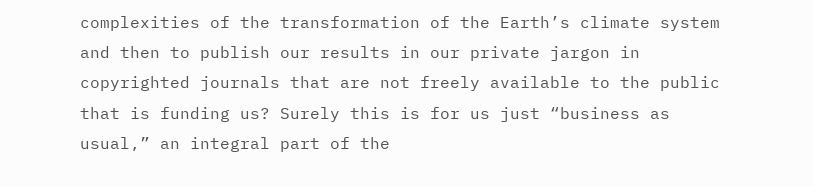complexities of the transformation of the Earth’s climate system and then to publish our results in our private jargon in copyrighted journals that are not freely available to the public that is funding us? Surely this is for us just “business as usual,” an integral part of the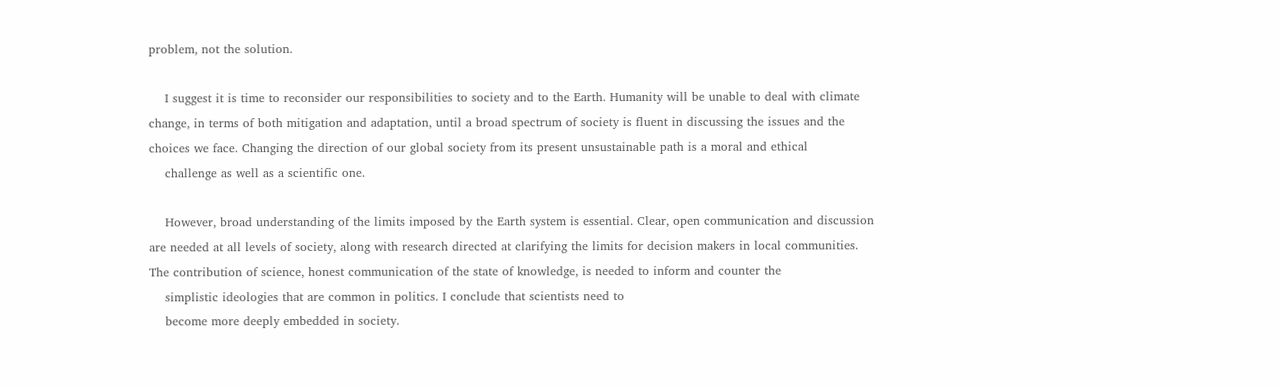problem, not the solution.

    I suggest it is time to reconsider our responsibilities to society and to the Earth. Humanity will be unable to deal with climate change, in terms of both mitigation and adaptation, until a broad spectrum of society is fluent in discussing the issues and the choices we face. Changing the direction of our global society from its present unsustainable path is a moral and ethical
    challenge as well as a scientific one.

    However, broad understanding of the limits imposed by the Earth system is essential. Clear, open communication and discussion are needed at all levels of society, along with research directed at clarifying the limits for decision makers in local communities. The contribution of science, honest communication of the state of knowledge, is needed to inform and counter the
    simplistic ideologies that are common in politics. I conclude that scientists need to
    become more deeply embedded in society.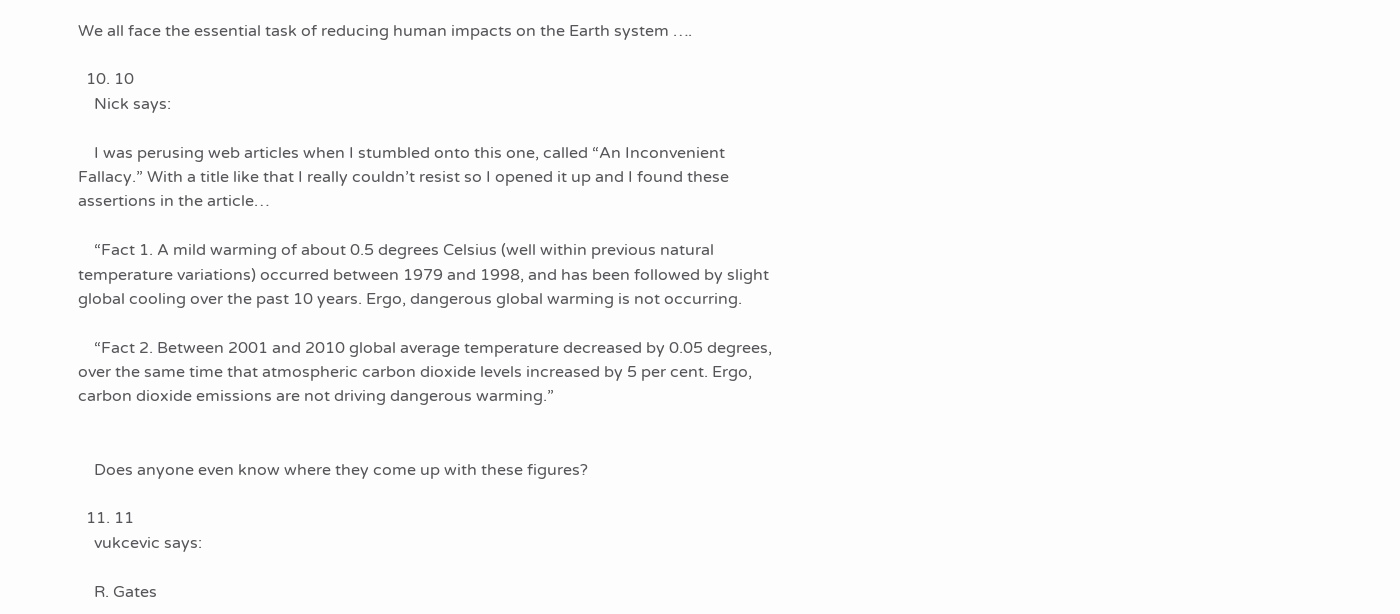We all face the essential task of reducing human impacts on the Earth system ….

  10. 10
    Nick says:

    I was perusing web articles when I stumbled onto this one, called “An Inconvenient Fallacy.” With a title like that I really couldn’t resist so I opened it up and I found these assertions in the article…

    “Fact 1. A mild warming of about 0.5 degrees Celsius (well within previous natural temperature variations) occurred between 1979 and 1998, and has been followed by slight global cooling over the past 10 years. Ergo, dangerous global warming is not occurring.

    “Fact 2. Between 2001 and 2010 global average temperature decreased by 0.05 degrees, over the same time that atmospheric carbon dioxide levels increased by 5 per cent. Ergo, carbon dioxide emissions are not driving dangerous warming.”


    Does anyone even know where they come up with these figures?

  11. 11
    vukcevic says:

    R. Gates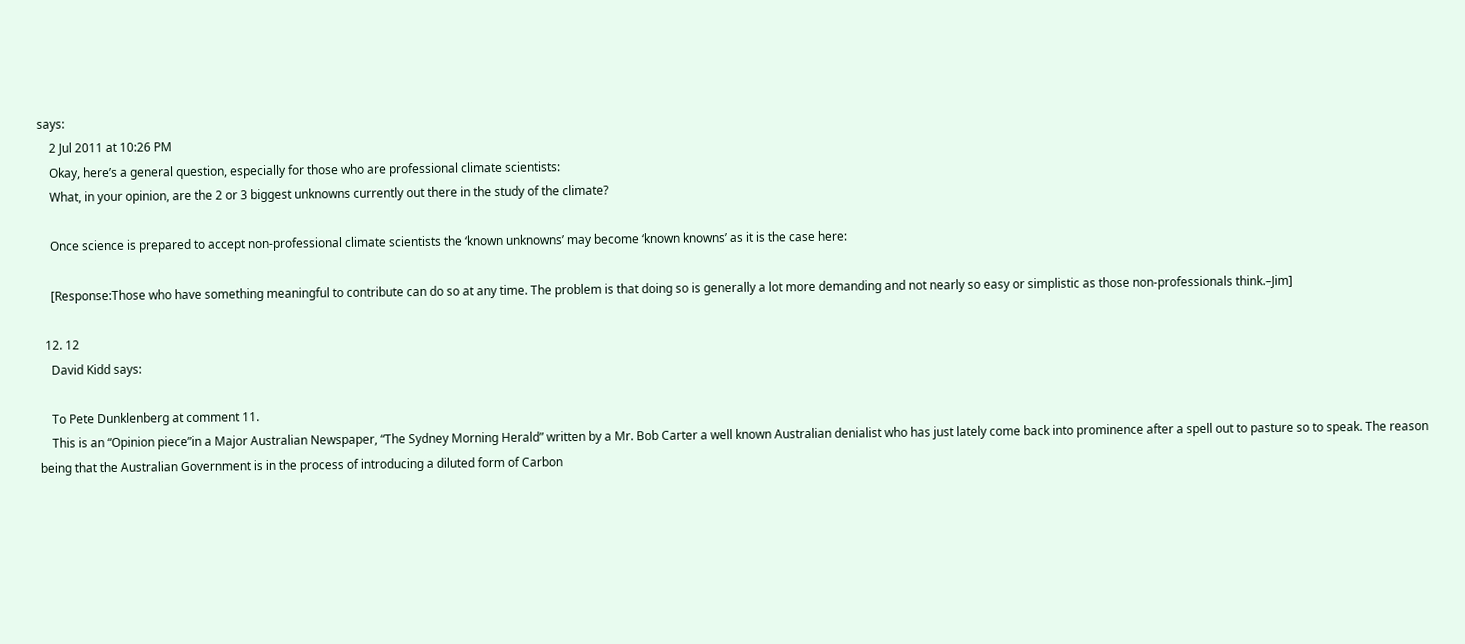says:
    2 Jul 2011 at 10:26 PM
    Okay, here’s a general question, especially for those who are professional climate scientists:
    What, in your opinion, are the 2 or 3 biggest unknowns currently out there in the study of the climate?

    Once science is prepared to accept non-professional climate scientists the ‘known unknowns’ may become ‘known knowns’ as it is the case here:

    [Response:Those who have something meaningful to contribute can do so at any time. The problem is that doing so is generally a lot more demanding and not nearly so easy or simplistic as those non-professionals think.–Jim]

  12. 12
    David Kidd says:

    To Pete Dunklenberg at comment 11.
    This is an “Opinion piece”in a Major Australian Newspaper, “The Sydney Morning Herald” written by a Mr. Bob Carter a well known Australian denialist who has just lately come back into prominence after a spell out to pasture so to speak. The reason being that the Australian Government is in the process of introducing a diluted form of Carbon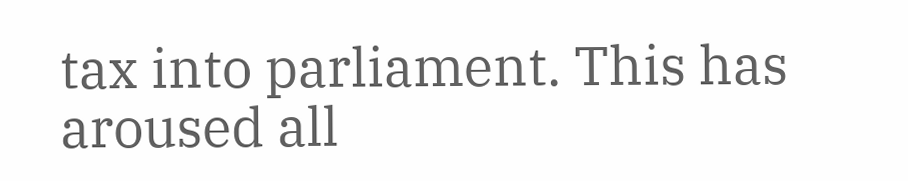tax into parliament. This has aroused all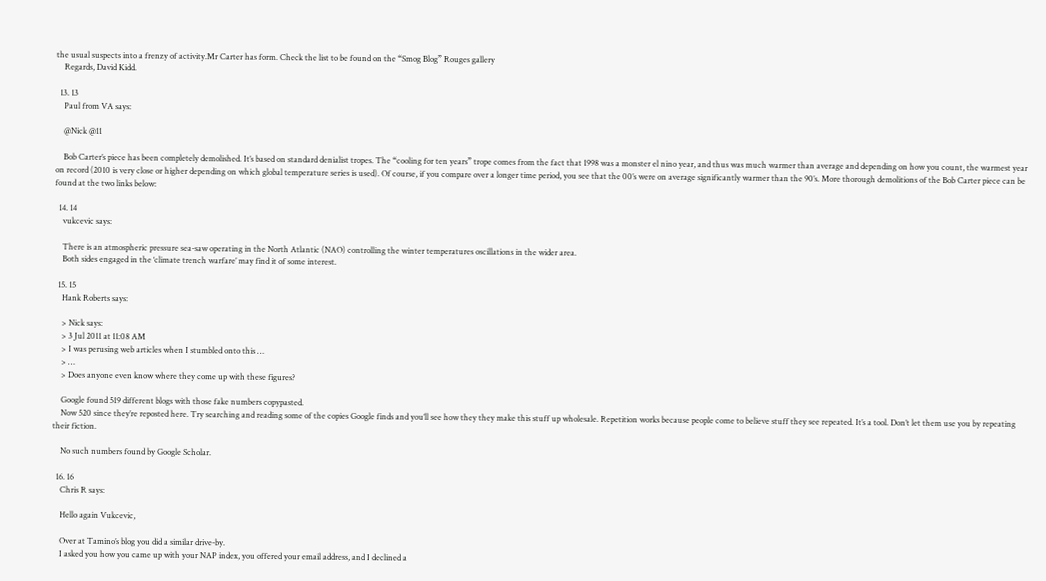the usual suspects into a frenzy of activity.Mr Carter has form. Check the list to be found on the “Smog Blog” Rouges gallery
    Regards, David Kidd.

  13. 13
    Paul from VA says:

    @Nick @11

    Bob Carter’s piece has been completely demolished. It’s based on standard denialist tropes. The “cooling for ten years” trope comes from the fact that 1998 was a monster el nino year, and thus was much warmer than average and depending on how you count, the warmest year on record (2010 is very close or higher depending on which global temperature series is used). Of course, if you compare over a longer time period, you see that the 00’s were on average significantly warmer than the 90’s. More thorough demolitions of the Bob Carter piece can be found at the two links below:

  14. 14
    vukcevic says:

    There is an atmospheric pressure sea-saw operating in the North Atlantic (NAO) controlling the winter temperatures oscillations in the wider area.
    Both sides engaged in the ‘climate trench warfare’ may find it of some interest.

  15. 15
    Hank Roberts says:

    > Nick says:
    > 3 Jul 2011 at 11:08 AM
    > I was perusing web articles when I stumbled onto this …
    > …
    > Does anyone even know where they come up with these figures?

    Google found 519 different blogs with those fake numbers copypasted.
    Now 520 since they’re reposted here. Try searching and reading some of the copies Google finds and you’ll see how they they make this stuff up wholesale. Repetition works because people come to believe stuff they see repeated. It’s a tool. Don’t let them use you by repeating their fiction.

    No such numbers found by Google Scholar.

  16. 16
    Chris R says:

    Hello again Vukcevic,

    Over at Tamino’s blog you did a similar drive-by.
    I asked you how you came up with your NAP index, you offered your email address, and I declined a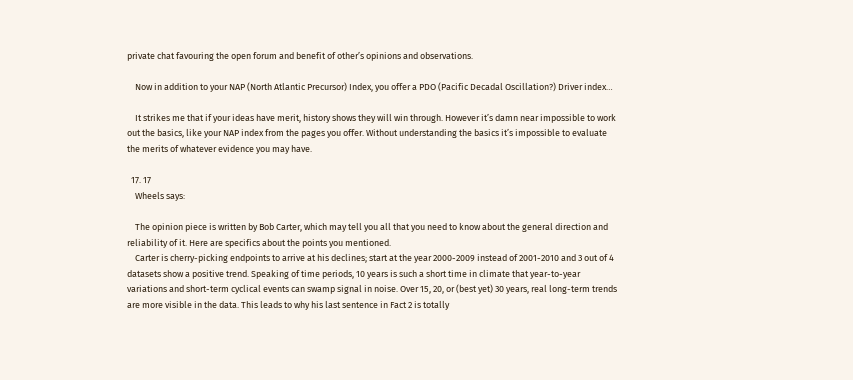private chat favouring the open forum and benefit of other’s opinions and observations.

    Now in addition to your NAP (North Atlantic Precursor) Index, you offer a PDO (Pacific Decadal Oscillation?) Driver index…

    It strikes me that if your ideas have merit, history shows they will win through. However it’s damn near impossible to work out the basics, like your NAP index from the pages you offer. Without understanding the basics it’s impossible to evaluate the merits of whatever evidence you may have.

  17. 17
    Wheels says:

    The opinion piece is written by Bob Carter, which may tell you all that you need to know about the general direction and reliability of it. Here are specifics about the points you mentioned.
    Carter is cherry-picking endpoints to arrive at his declines; start at the year 2000-2009 instead of 2001-2010 and 3 out of 4 datasets show a positive trend. Speaking of time periods, 10 years is such a short time in climate that year-to-year variations and short-term cyclical events can swamp signal in noise. Over 15, 20, or (best yet) 30 years, real long-term trends are more visible in the data. This leads to why his last sentence in Fact 2 is totally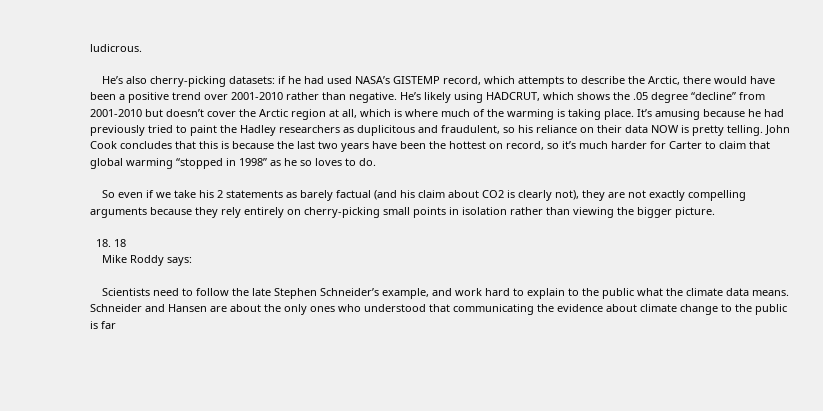ludicrous.

    He’s also cherry-picking datasets: if he had used NASA’s GISTEMP record, which attempts to describe the Arctic, there would have been a positive trend over 2001-2010 rather than negative. He’s likely using HADCRUT, which shows the .05 degree “decline” from 2001-2010 but doesn’t cover the Arctic region at all, which is where much of the warming is taking place. It’s amusing because he had previously tried to paint the Hadley researchers as duplicitous and fraudulent, so his reliance on their data NOW is pretty telling. John Cook concludes that this is because the last two years have been the hottest on record, so it’s much harder for Carter to claim that global warming “stopped in 1998” as he so loves to do.

    So even if we take his 2 statements as barely factual (and his claim about CO2 is clearly not), they are not exactly compelling arguments because they rely entirely on cherry-picking small points in isolation rather than viewing the bigger picture.

  18. 18
    Mike Roddy says:

    Scientists need to follow the late Stephen Schneider’s example, and work hard to explain to the public what the climate data means. Schneider and Hansen are about the only ones who understood that communicating the evidence about climate change to the public is far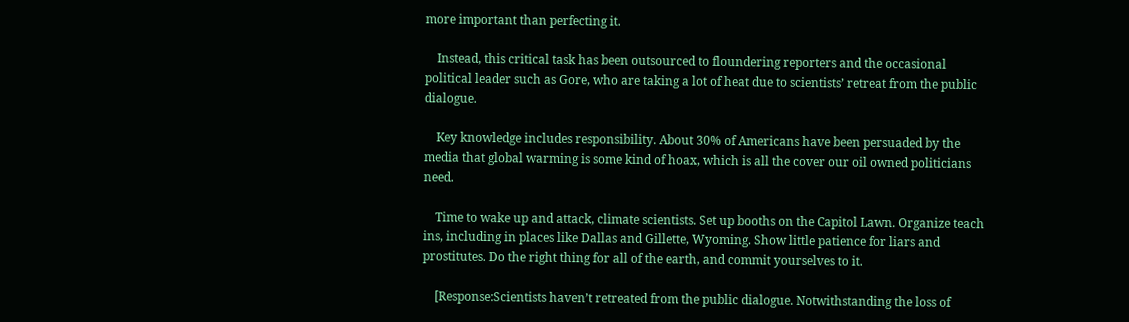more important than perfecting it.

    Instead, this critical task has been outsourced to floundering reporters and the occasional political leader such as Gore, who are taking a lot of heat due to scientists’ retreat from the public dialogue.

    Key knowledge includes responsibility. About 30% of Americans have been persuaded by the media that global warming is some kind of hoax, which is all the cover our oil owned politicians need.

    Time to wake up and attack, climate scientists. Set up booths on the Capitol Lawn. Organize teach ins, including in places like Dallas and Gillette, Wyoming. Show little patience for liars and prostitutes. Do the right thing for all of the earth, and commit yourselves to it.

    [Response:Scientists haven’t retreated from the public dialogue. Notwithstanding the loss of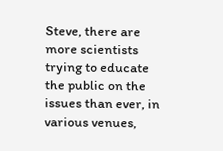Steve, there are more scientists trying to educate the public on the issues than ever, in various venues,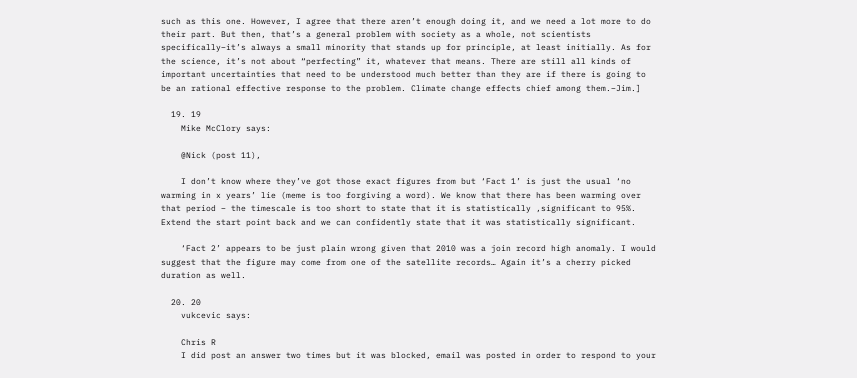such as this one. However, I agree that there aren’t enough doing it, and we need a lot more to do their part. But then, that’s a general problem with society as a whole, not scientists specifically–it’s always a small minority that stands up for principle, at least initially. As for the science, it’s not about “perfecting” it, whatever that means. There are still all kinds of important uncertainties that need to be understood much better than they are if there is going to be an rational effective response to the problem. Climate change effects chief among them.–Jim.]

  19. 19
    Mike McClory says:

    @Nick (post 11),

    I don’t know where they’ve got those exact figures from but ‘Fact 1’ is just the usual ‘no warming in x years’ lie (meme is too forgiving a word). We know that there has been warming over that period – the timescale is too short to state that it is statistically ,significant to 95%. Extend the start point back and we can confidently state that it was statistically significant.

    ‘Fact 2’ appears to be just plain wrong given that 2010 was a join record high anomaly. I would suggest that the figure may come from one of the satellite records… Again it’s a cherry picked duration as well.

  20. 20
    vukcevic says:

    Chris R
    I did post an answer two times but it was blocked, email was posted in order to respond to your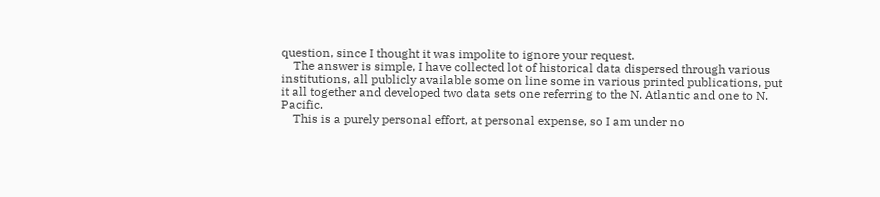question, since I thought it was impolite to ignore your request.
    The answer is simple, I have collected lot of historical data dispersed through various institutions, all publicly available some on line some in various printed publications, put it all together and developed two data sets one referring to the N. Atlantic and one to N. Pacific.
    This is a purely personal effort, at personal expense, so I am under no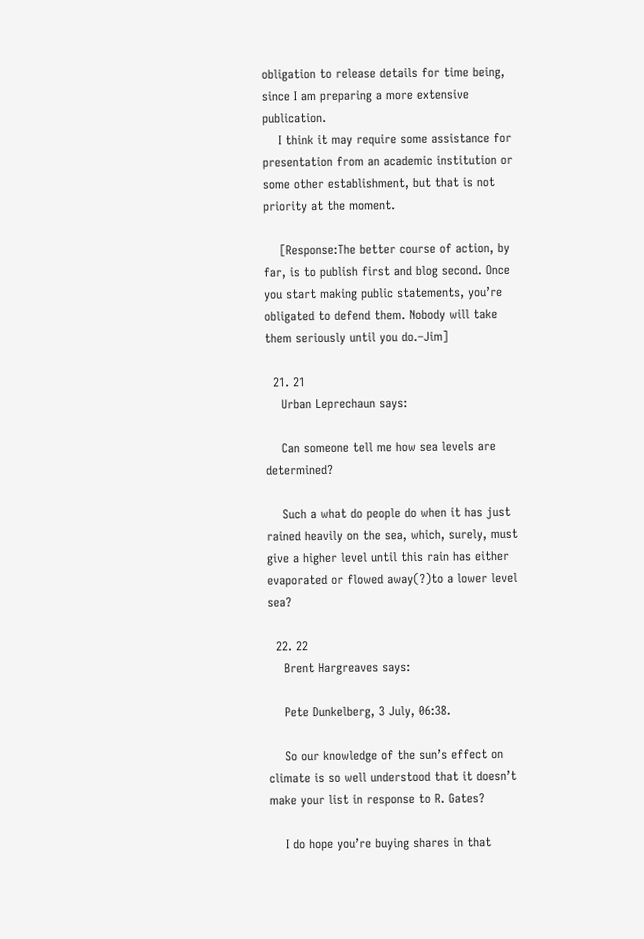obligation to release details for time being, since I am preparing a more extensive publication.
    I think it may require some assistance for presentation from an academic institution or some other establishment, but that is not priority at the moment.

    [Response:The better course of action, by far, is to publish first and blog second. Once you start making public statements, you’re obligated to defend them. Nobody will take them seriously until you do.–Jim]

  21. 21
    Urban Leprechaun says:

    Can someone tell me how sea levels are determined?

    Such a what do people do when it has just rained heavily on the sea, which, surely, must give a higher level until this rain has either evaporated or flowed away(?)to a lower level sea?

  22. 22
    Brent Hargreaves says:

    Pete Dunkelberg, 3 July, 06:38.

    So our knowledge of the sun’s effect on climate is so well understood that it doesn’t make your list in response to R. Gates?

    I do hope you’re buying shares in that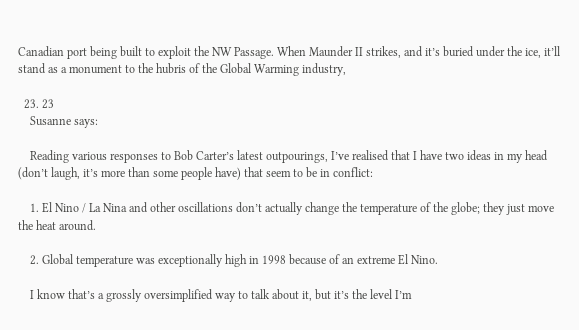Canadian port being built to exploit the NW Passage. When Maunder II strikes, and it’s buried under the ice, it’ll stand as a monument to the hubris of the Global Warming industry,

  23. 23
    Susanne says:

    Reading various responses to Bob Carter’s latest outpourings, I’ve realised that I have two ideas in my head (don’t laugh, it’s more than some people have) that seem to be in conflict:

    1. El Nino / La Nina and other oscillations don’t actually change the temperature of the globe; they just move the heat around.

    2. Global temperature was exceptionally high in 1998 because of an extreme El Nino.

    I know that’s a grossly oversimplified way to talk about it, but it’s the level I’m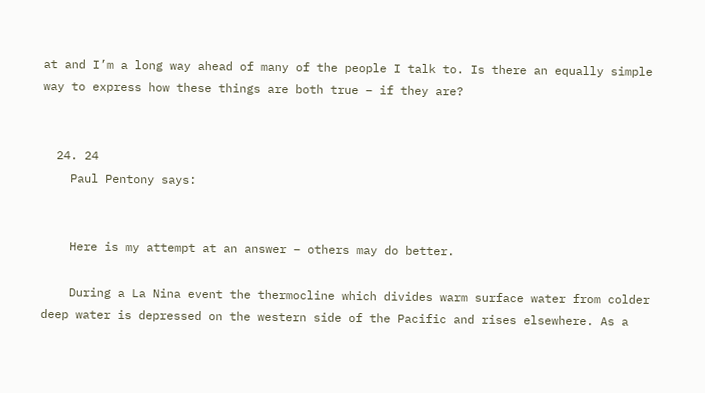at and I’m a long way ahead of many of the people I talk to. Is there an equally simple way to express how these things are both true – if they are?


  24. 24
    Paul Pentony says:


    Here is my attempt at an answer – others may do better.

    During a La Nina event the thermocline which divides warm surface water from colder deep water is depressed on the western side of the Pacific and rises elsewhere. As a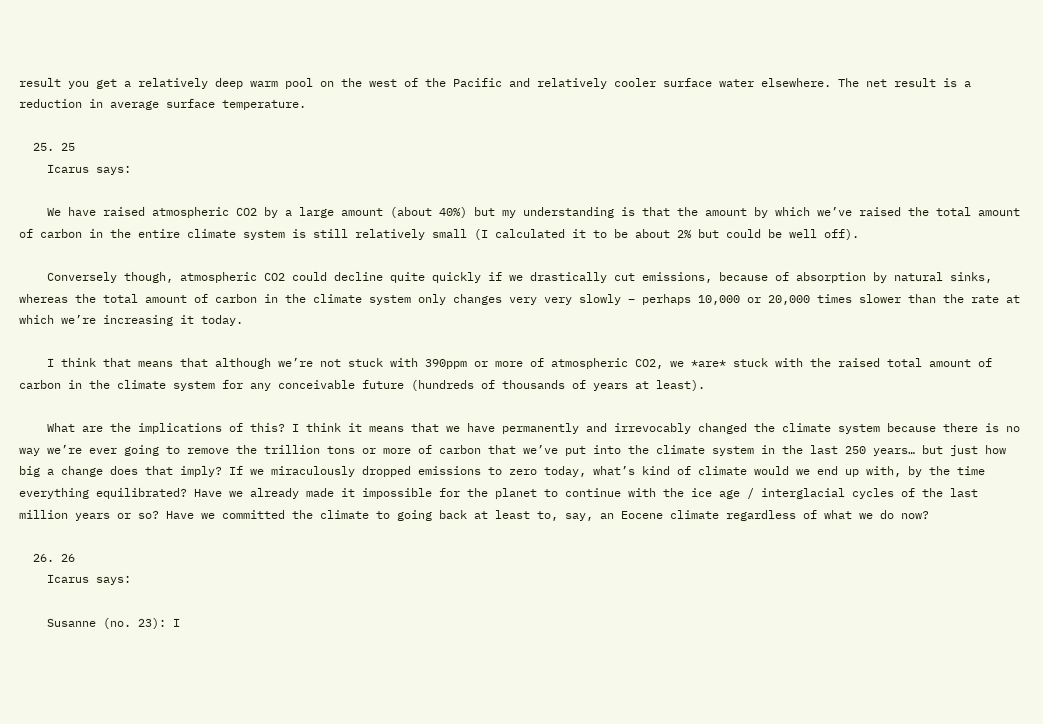result you get a relatively deep warm pool on the west of the Pacific and relatively cooler surface water elsewhere. The net result is a reduction in average surface temperature.

  25. 25
    Icarus says:

    We have raised atmospheric CO2 by a large amount (about 40%) but my understanding is that the amount by which we’ve raised the total amount of carbon in the entire climate system is still relatively small (I calculated it to be about 2% but could be well off).

    Conversely though, atmospheric CO2 could decline quite quickly if we drastically cut emissions, because of absorption by natural sinks, whereas the total amount of carbon in the climate system only changes very very slowly – perhaps 10,000 or 20,000 times slower than the rate at which we’re increasing it today.

    I think that means that although we’re not stuck with 390ppm or more of atmospheric CO2, we *are* stuck with the raised total amount of carbon in the climate system for any conceivable future (hundreds of thousands of years at least).

    What are the implications of this? I think it means that we have permanently and irrevocably changed the climate system because there is no way we’re ever going to remove the trillion tons or more of carbon that we’ve put into the climate system in the last 250 years… but just how big a change does that imply? If we miraculously dropped emissions to zero today, what’s kind of climate would we end up with, by the time everything equilibrated? Have we already made it impossible for the planet to continue with the ice age / interglacial cycles of the last million years or so? Have we committed the climate to going back at least to, say, an Eocene climate regardless of what we do now?

  26. 26
    Icarus says:

    Susanne (no. 23): I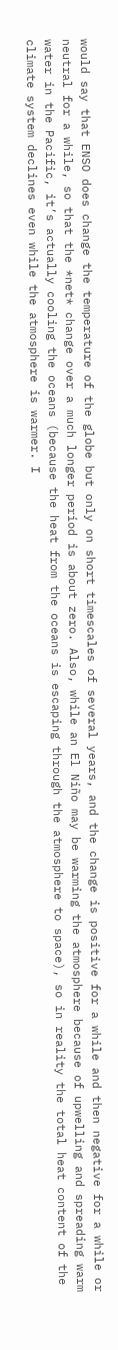would say that ENSO does change the temperature of the globe but only on short timescales of several years, and the change is positive for a while and then negative for a while or neutral for a while, so that the *net* change over a much longer period is about zero. Also, while an El Niño may be warming the atmosphere because of upwelling and spreading warm water in the Pacific, it’s actually cooling the oceans (because the heat from the oceans is escaping through the atmosphere to space), so in reality the total heat content of the climate system declines even while the atmosphere is warmer. I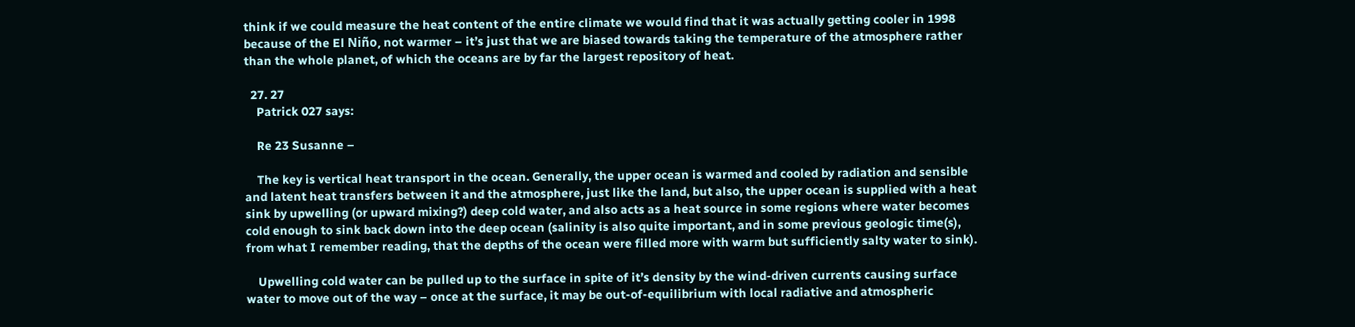think if we could measure the heat content of the entire climate we would find that it was actually getting cooler in 1998 because of the El Niño, not warmer – it’s just that we are biased towards taking the temperature of the atmosphere rather than the whole planet, of which the oceans are by far the largest repository of heat.

  27. 27
    Patrick 027 says:

    Re 23 Susanne –

    The key is vertical heat transport in the ocean. Generally, the upper ocean is warmed and cooled by radiation and sensible and latent heat transfers between it and the atmosphere, just like the land, but also, the upper ocean is supplied with a heat sink by upwelling (or upward mixing?) deep cold water, and also acts as a heat source in some regions where water becomes cold enough to sink back down into the deep ocean (salinity is also quite important, and in some previous geologic time(s), from what I remember reading, that the depths of the ocean were filled more with warm but sufficiently salty water to sink).

    Upwelling cold water can be pulled up to the surface in spite of it’s density by the wind-driven currents causing surface water to move out of the way – once at the surface, it may be out-of-equilibrium with local radiative and atmospheric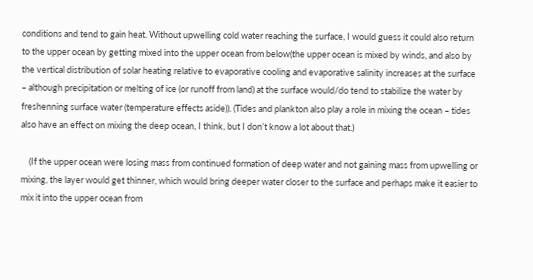conditions and tend to gain heat. Without upwelling cold water reaching the surface, I would guess it could also return to the upper ocean by getting mixed into the upper ocean from below(the upper ocean is mixed by winds, and also by the vertical distribution of solar heating relative to evaporative cooling and evaporative salinity increases at the surface – although precipitation or melting of ice (or runoff from land) at the surface would/do tend to stabilize the water by freshenning surface water (temperature effects aside)). (Tides and plankton also play a role in mixing the ocean – tides also have an effect on mixing the deep ocean, I think, but I don’t know a lot about that.)

    (If the upper ocean were losing mass from continued formation of deep water and not gaining mass from upwelling or mixing, the layer would get thinner, which would bring deeper water closer to the surface and perhaps make it easier to mix it into the upper ocean from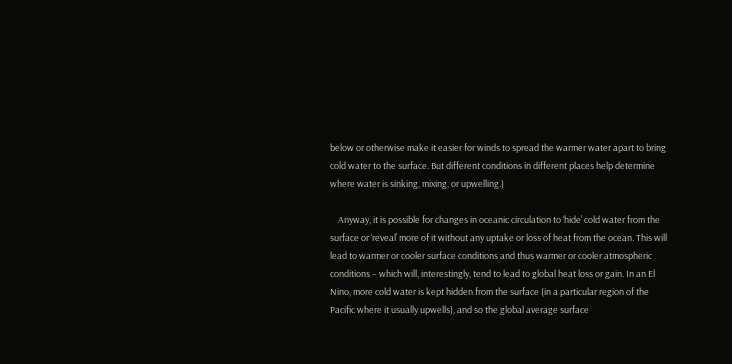below or otherwise make it easier for winds to spread the warmer water apart to bring cold water to the surface. But different conditions in different places help determine where water is sinking, mixing, or upwelling.)

    Anyway, it is possible for changes in oceanic circulation to ‘hide’ cold water from the surface or ‘reveal’ more of it without any uptake or loss of heat from the ocean. This will lead to warmer or cooler surface conditions and thus warmer or cooler atmospheric conditions – which will, interestingly, tend to lead to global heat loss or gain. In an El Nino, more cold water is kept hidden from the surface (in a particular region of the Pacific where it usually upwells), and so the global average surface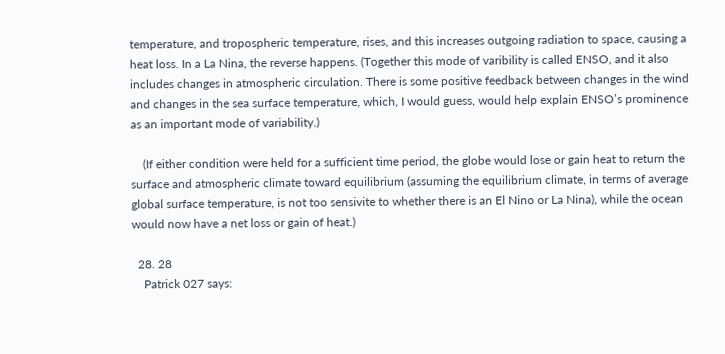temperature, and tropospheric temperature, rises, and this increases outgoing radiation to space, causing a heat loss. In a La Nina, the reverse happens. (Together this mode of varibility is called ENSO, and it also includes changes in atmospheric circulation. There is some positive feedback between changes in the wind and changes in the sea surface temperature, which, I would guess, would help explain ENSO’s prominence as an important mode of variability.)

    (If either condition were held for a sufficient time period, the globe would lose or gain heat to return the surface and atmospheric climate toward equilibrium (assuming the equilibrium climate, in terms of average global surface temperature, is not too sensivite to whether there is an El Nino or La Nina), while the ocean would now have a net loss or gain of heat.)

  28. 28
    Patrick 027 says: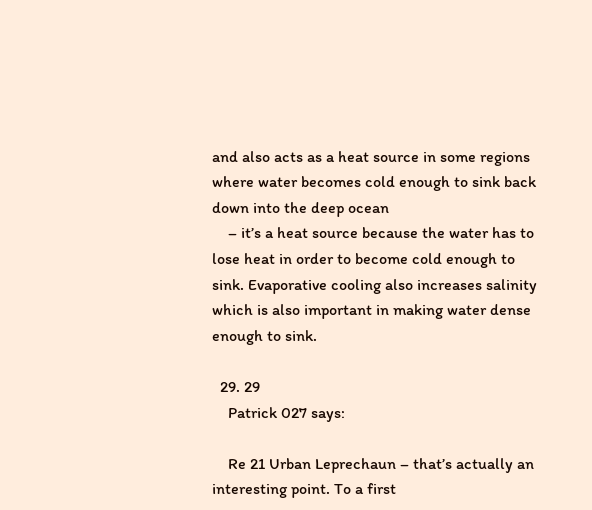and also acts as a heat source in some regions where water becomes cold enough to sink back down into the deep ocean
    – it’s a heat source because the water has to lose heat in order to become cold enough to sink. Evaporative cooling also increases salinity which is also important in making water dense enough to sink.

  29. 29
    Patrick 027 says:

    Re 21 Urban Leprechaun – that’s actually an interesting point. To a first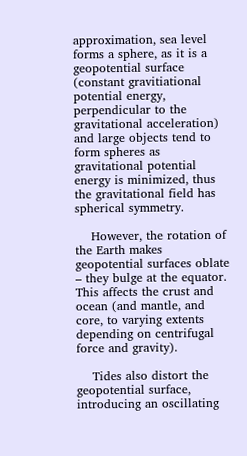approximation, sea level forms a sphere, as it is a geopotential surface (constant gravitiational potential energy, perpendicular to the gravitational acceleration) and large objects tend to form spheres as gravitational potential energy is minimized, thus the gravitational field has spherical symmetry.

    However, the rotation of the Earth makes geopotential surfaces oblate – they bulge at the equator. This affects the crust and ocean (and mantle, and core, to varying extents depending on centrifugal force and gravity).

    Tides also distort the geopotential surface, introducing an oscillating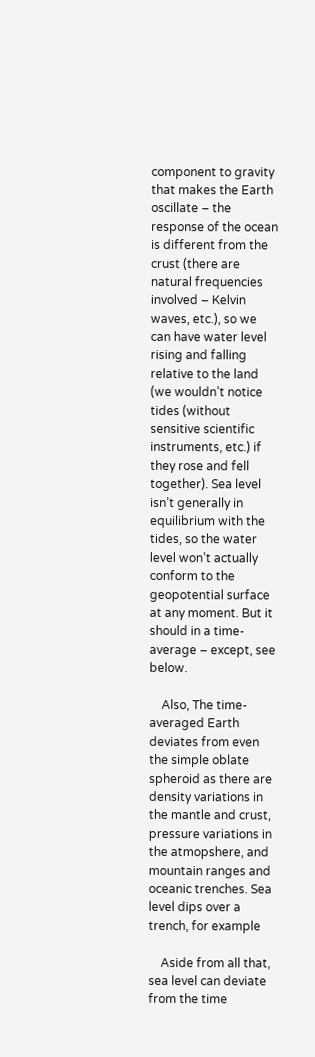component to gravity that makes the Earth oscillate – the response of the ocean is different from the crust (there are natural frequencies involved – Kelvin waves, etc.), so we can have water level rising and falling relative to the land (we wouldn’t notice tides (without sensitive scientific instruments, etc.) if they rose and fell together). Sea level isn’t generally in equilibrium with the tides, so the water level won’t actually conform to the geopotential surface at any moment. But it should in a time-average – except, see below.

    Also, The time-averaged Earth deviates from even the simple oblate spheroid as there are density variations in the mantle and crust, pressure variations in the atmopshere, and mountain ranges and oceanic trenches. Sea level dips over a trench, for example

    Aside from all that, sea level can deviate from the time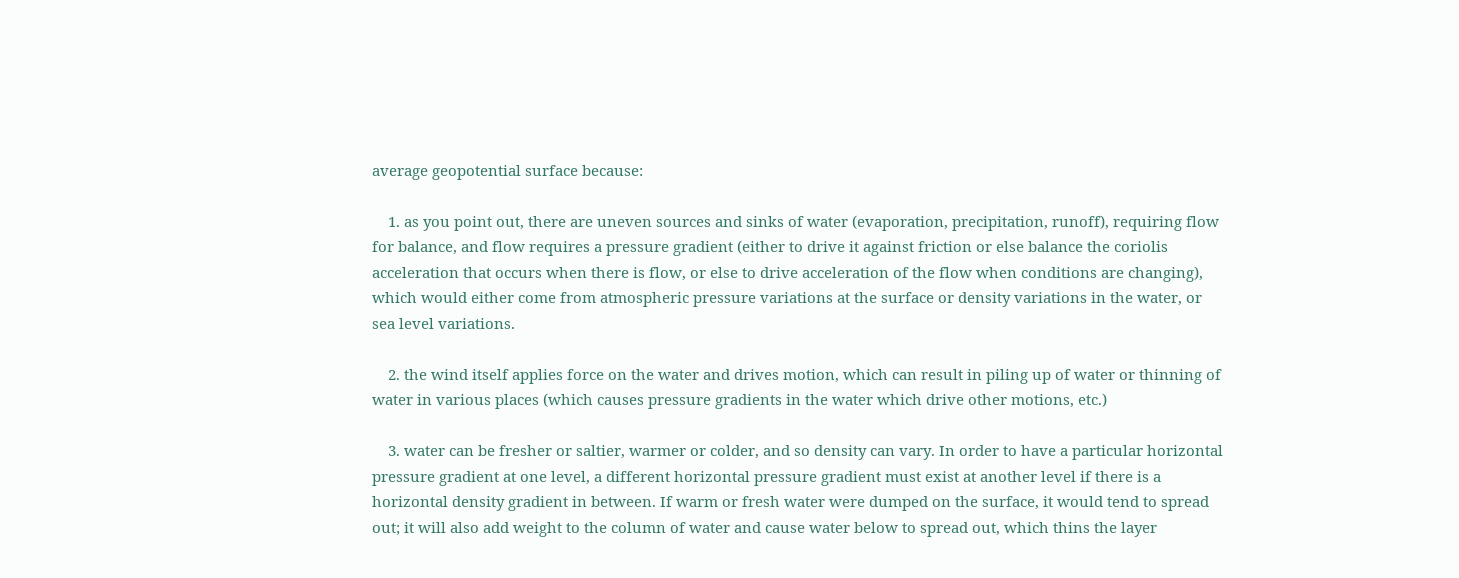average geopotential surface because:

    1. as you point out, there are uneven sources and sinks of water (evaporation, precipitation, runoff), requiring flow for balance, and flow requires a pressure gradient (either to drive it against friction or else balance the coriolis acceleration that occurs when there is flow, or else to drive acceleration of the flow when conditions are changing), which would either come from atmospheric pressure variations at the surface or density variations in the water, or sea level variations.

    2. the wind itself applies force on the water and drives motion, which can result in piling up of water or thinning of water in various places (which causes pressure gradients in the water which drive other motions, etc.)

    3. water can be fresher or saltier, warmer or colder, and so density can vary. In order to have a particular horizontal pressure gradient at one level, a different horizontal pressure gradient must exist at another level if there is a horizontal density gradient in between. If warm or fresh water were dumped on the surface, it would tend to spread out; it will also add weight to the column of water and cause water below to spread out, which thins the layer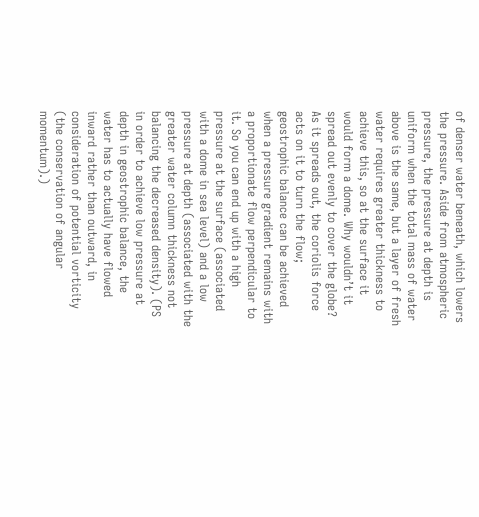of denser water beneath, which lowers the pressure. Aside from atmospheric pressure, the pressure at depth is uniform when the total mass of water above is the same, but a layer of fresh water requires greater thickness to achieve this, so at the surface it would form a dome. Why wouldn’t it spread out evenly to cover the globe? As it spreads out, the coriolis force acts on it to turn the flow; geostrophic balance can be achieved when a pressure gradient remains with a proportionate flow perpendicular to it. So you can end up with a high pressure at the surface (associated with a dome in sea level) and a low pressure at depth (associated with the greater water column thickness not balancing the decreased density). (PS in order to achieve low pressure at depth in geostrophic balance, the water has to actually have flowed inward rather than outward, in consideration of potential vorticity (the conservation of angular momentum).)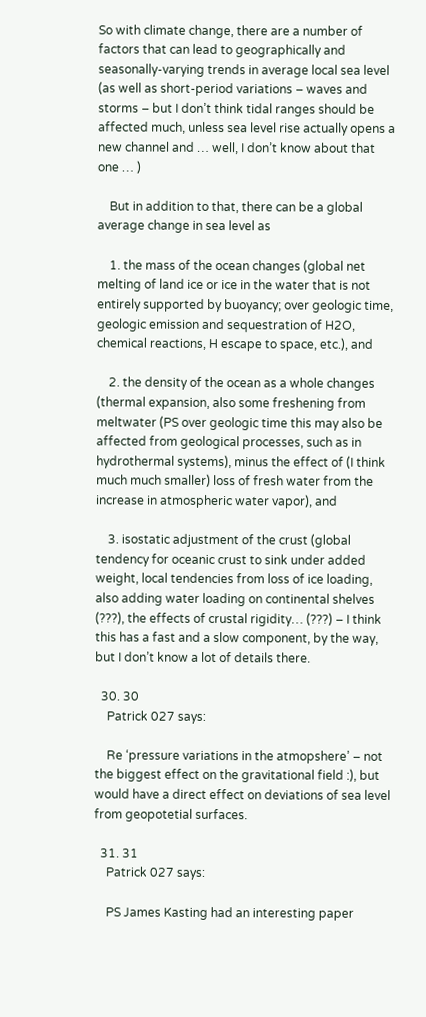So with climate change, there are a number of factors that can lead to geographically and seasonally-varying trends in average local sea level (as well as short-period variations – waves and storms – but I don’t think tidal ranges should be affected much, unless sea level rise actually opens a new channel and … well, I don’t know about that one … )

    But in addition to that, there can be a global average change in sea level as

    1. the mass of the ocean changes (global net melting of land ice or ice in the water that is not entirely supported by buoyancy; over geologic time, geologic emission and sequestration of H2O, chemical reactions, H escape to space, etc.), and

    2. the density of the ocean as a whole changes (thermal expansion, also some freshening from meltwater (PS over geologic time this may also be affected from geological processes, such as in hydrothermal systems), minus the effect of (I think much much smaller) loss of fresh water from the increase in atmospheric water vapor), and

    3. isostatic adjustment of the crust (global tendency for oceanic crust to sink under added weight, local tendencies from loss of ice loading, also adding water loading on continental shelves (???), the effects of crustal rigidity… (???) – I think this has a fast and a slow component, by the way, but I don’t know a lot of details there.

  30. 30
    Patrick 027 says:

    Re ‘pressure variations in the atmopshere’ – not the biggest effect on the gravitational field :), but would have a direct effect on deviations of sea level from geopotetial surfaces.

  31. 31
    Patrick 027 says:

    PS James Kasting had an interesting paper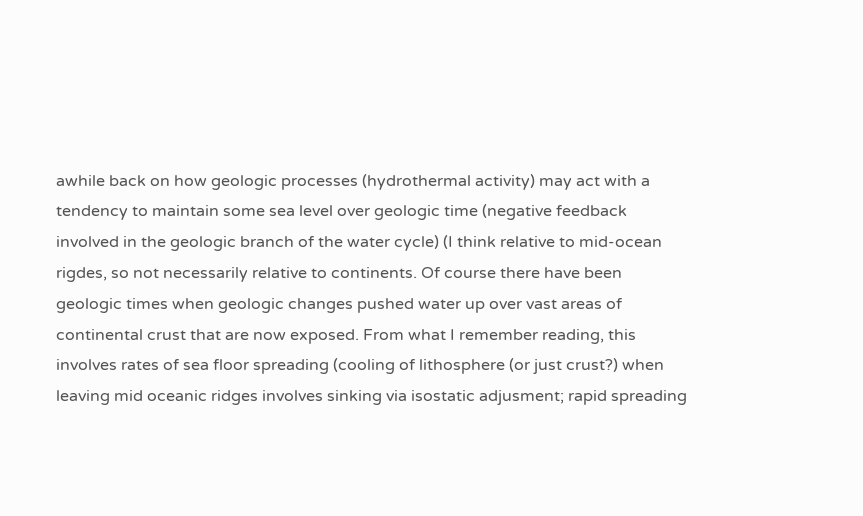awhile back on how geologic processes (hydrothermal activity) may act with a tendency to maintain some sea level over geologic time (negative feedback involved in the geologic branch of the water cycle) (I think relative to mid-ocean rigdes, so not necessarily relative to continents. Of course there have been geologic times when geologic changes pushed water up over vast areas of continental crust that are now exposed. From what I remember reading, this involves rates of sea floor spreading (cooling of lithosphere (or just crust?) when leaving mid oceanic ridges involves sinking via isostatic adjusment; rapid spreading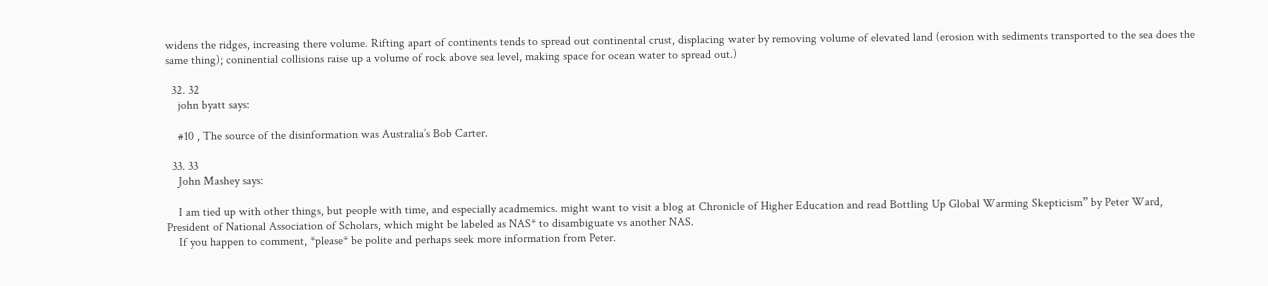widens the ridges, increasing there volume. Rifting apart of continents tends to spread out continental crust, displacing water by removing volume of elevated land (erosion with sediments transported to the sea does the same thing); coninential collisions raise up a volume of rock above sea level, making space for ocean water to spread out.)

  32. 32
    john byatt says:

    #10 , The source of the disinformation was Australia’s Bob Carter.

  33. 33
    John Mashey says:

    I am tied up with other things, but people with time, and especially acadmemics. might want to visit a blog at Chronicle of Higher Education and read Bottling Up Global Warming Skepticism” by Peter Ward, President of National Association of Scholars, which might be labeled as NAS* to disambiguate vs another NAS.
    If you happen to comment, *please* be polite and perhaps seek more information from Peter.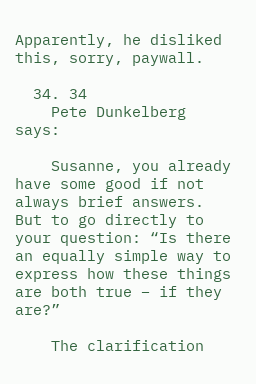Apparently, he disliked this, sorry, paywall.

  34. 34
    Pete Dunkelberg says:

    Susanne, you already have some good if not always brief answers. But to go directly to your question: “Is there an equally simple way to express how these things are both true – if they are?”

    The clarification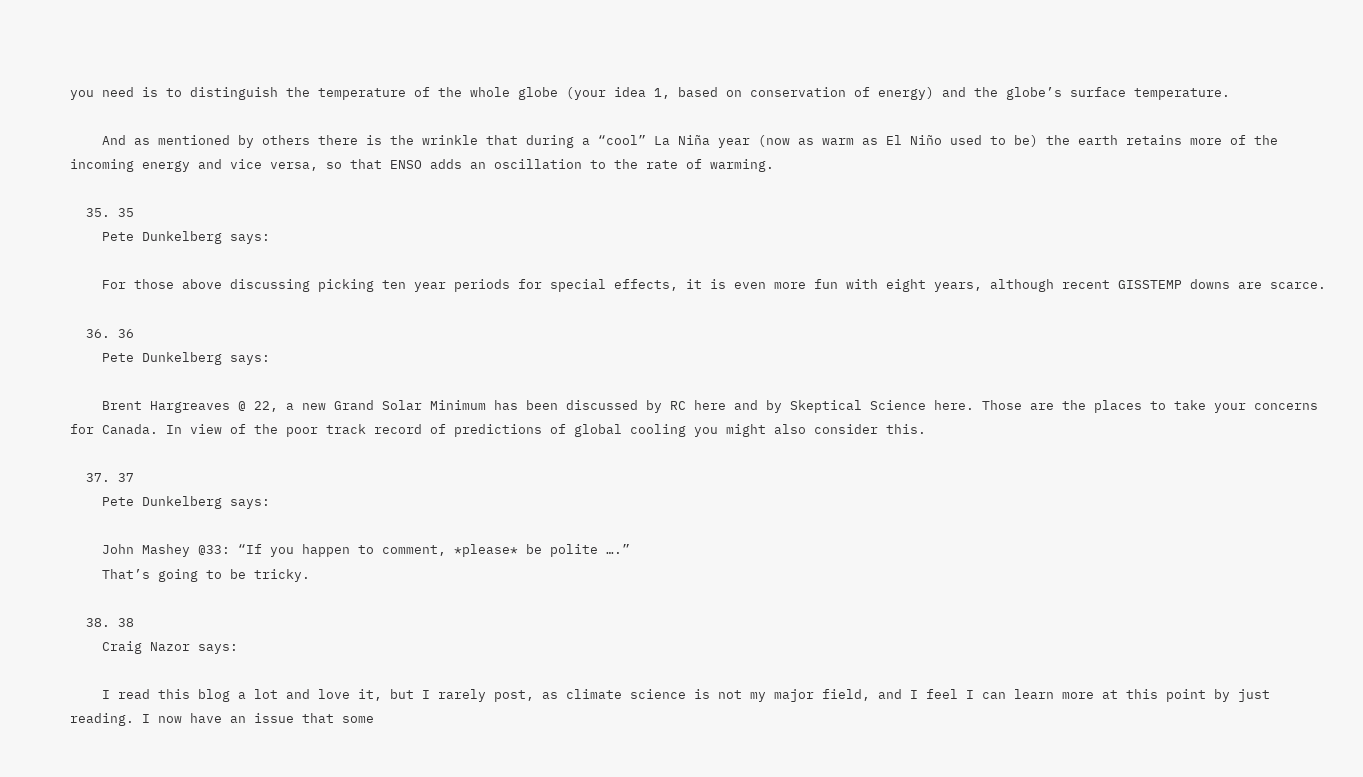you need is to distinguish the temperature of the whole globe (your idea 1, based on conservation of energy) and the globe’s surface temperature.

    And as mentioned by others there is the wrinkle that during a “cool” La Niña year (now as warm as El Niño used to be) the earth retains more of the incoming energy and vice versa, so that ENSO adds an oscillation to the rate of warming.

  35. 35
    Pete Dunkelberg says:

    For those above discussing picking ten year periods for special effects, it is even more fun with eight years, although recent GISSTEMP downs are scarce.

  36. 36
    Pete Dunkelberg says:

    Brent Hargreaves @ 22, a new Grand Solar Minimum has been discussed by RC here and by Skeptical Science here. Those are the places to take your concerns for Canada. In view of the poor track record of predictions of global cooling you might also consider this.

  37. 37
    Pete Dunkelberg says:

    John Mashey @33: “If you happen to comment, *please* be polite ….”
    That’s going to be tricky.

  38. 38
    Craig Nazor says:

    I read this blog a lot and love it, but I rarely post, as climate science is not my major field, and I feel I can learn more at this point by just reading. I now have an issue that some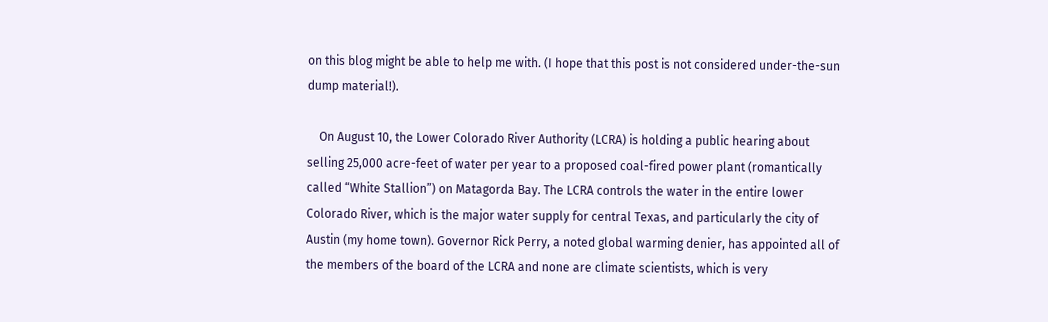on this blog might be able to help me with. (I hope that this post is not considered under-the-sun dump material!).

    On August 10, the Lower Colorado River Authority (LCRA) is holding a public hearing about selling 25,000 acre-feet of water per year to a proposed coal-fired power plant (romantically called “White Stallion”) on Matagorda Bay. The LCRA controls the water in the entire lower Colorado River, which is the major water supply for central Texas, and particularly the city of Austin (my home town). Governor Rick Perry, a noted global warming denier, has appointed all of the members of the board of the LCRA and none are climate scientists, which is very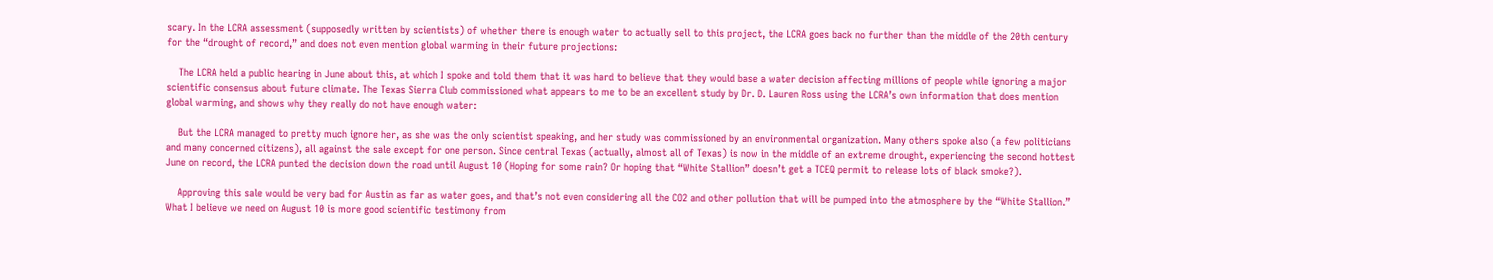scary. In the LCRA assessment (supposedly written by scientists) of whether there is enough water to actually sell to this project, the LCRA goes back no further than the middle of the 20th century for the “drought of record,” and does not even mention global warming in their future projections:

    The LCRA held a public hearing in June about this, at which I spoke and told them that it was hard to believe that they would base a water decision affecting millions of people while ignoring a major scientific consensus about future climate. The Texas Sierra Club commissioned what appears to me to be an excellent study by Dr. D. Lauren Ross using the LCRA’s own information that does mention global warming, and shows why they really do not have enough water:

    But the LCRA managed to pretty much ignore her, as she was the only scientist speaking, and her study was commissioned by an environmental organization. Many others spoke also (a few politicians and many concerned citizens), all against the sale except for one person. Since central Texas (actually, almost all of Texas) is now in the middle of an extreme drought, experiencing the second hottest June on record, the LCRA punted the decision down the road until August 10 (Hoping for some rain? Or hoping that “White Stallion” doesn’t get a TCEQ permit to release lots of black smoke?).

    Approving this sale would be very bad for Austin as far as water goes, and that’s not even considering all the CO2 and other pollution that will be pumped into the atmosphere by the “White Stallion.” What I believe we need on August 10 is more good scientific testimony from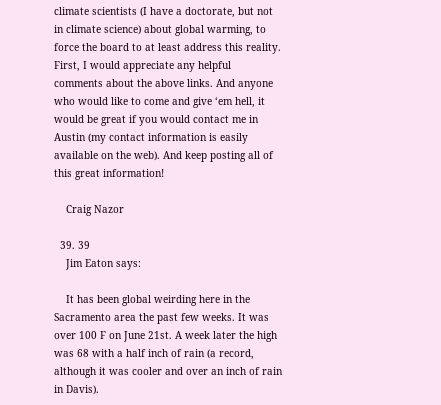climate scientists (I have a doctorate, but not in climate science) about global warming, to force the board to at least address this reality. First, I would appreciate any helpful comments about the above links. And anyone who would like to come and give ‘em hell, it would be great if you would contact me in Austin (my contact information is easily available on the web). And keep posting all of this great information!

    Craig Nazor

  39. 39
    Jim Eaton says:

    It has been global weirding here in the Sacramento area the past few weeks. It was over 100 F on June 21st. A week later the high was 68 with a half inch of rain (a record, although it was cooler and over an inch of rain in Davis).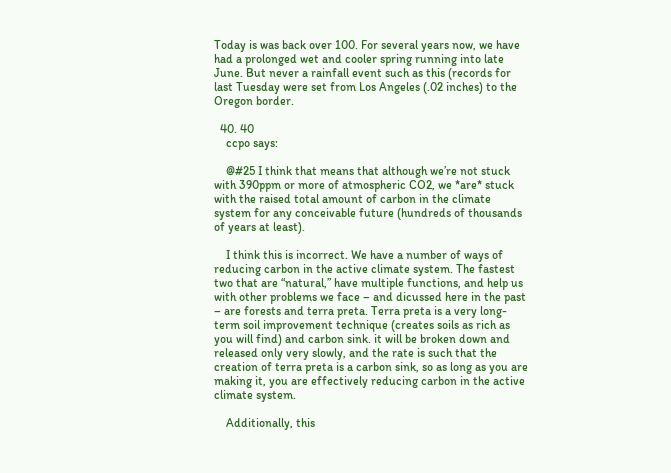Today is was back over 100. For several years now, we have had a prolonged wet and cooler spring running into late June. But never a rainfall event such as this (records for last Tuesday were set from Los Angeles (.02 inches) to the Oregon border.

  40. 40
    ccpo says:

    @#25 I think that means that although we’re not stuck with 390ppm or more of atmospheric CO2, we *are* stuck with the raised total amount of carbon in the climate system for any conceivable future (hundreds of thousands of years at least).

    I think this is incorrect. We have a number of ways of reducing carbon in the active climate system. The fastest two that are “natural,” have multiple functions, and help us with other problems we face – and dicussed here in the past – are forests and terra preta. Terra preta is a very long-term soil improvement technique (creates soils as rich as you will find) and carbon sink. it will be broken down and released only very slowly, and the rate is such that the creation of terra preta is a carbon sink, so as long as you are making it, you are effectively reducing carbon in the active climate system.

    Additionally, this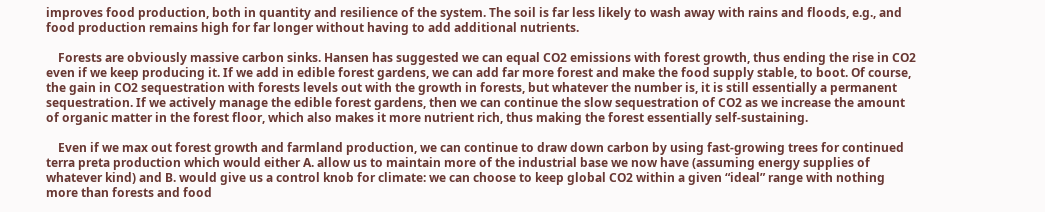improves food production, both in quantity and resilience of the system. The soil is far less likely to wash away with rains and floods, e.g., and food production remains high for far longer without having to add additional nutrients.

    Forests are obviously massive carbon sinks. Hansen has suggested we can equal CO2 emissions with forest growth, thus ending the rise in CO2 even if we keep producing it. If we add in edible forest gardens, we can add far more forest and make the food supply stable, to boot. Of course, the gain in CO2 sequestration with forests levels out with the growth in forests, but whatever the number is, it is still essentially a permanent sequestration. If we actively manage the edible forest gardens, then we can continue the slow sequestration of CO2 as we increase the amount of organic matter in the forest floor, which also makes it more nutrient rich, thus making the forest essentially self-sustaining.

    Even if we max out forest growth and farmland production, we can continue to draw down carbon by using fast-growing trees for continued terra preta production which would either A. allow us to maintain more of the industrial base we now have (assuming energy supplies of whatever kind) and B. would give us a control knob for climate: we can choose to keep global CO2 within a given “ideal” range with nothing more than forests and food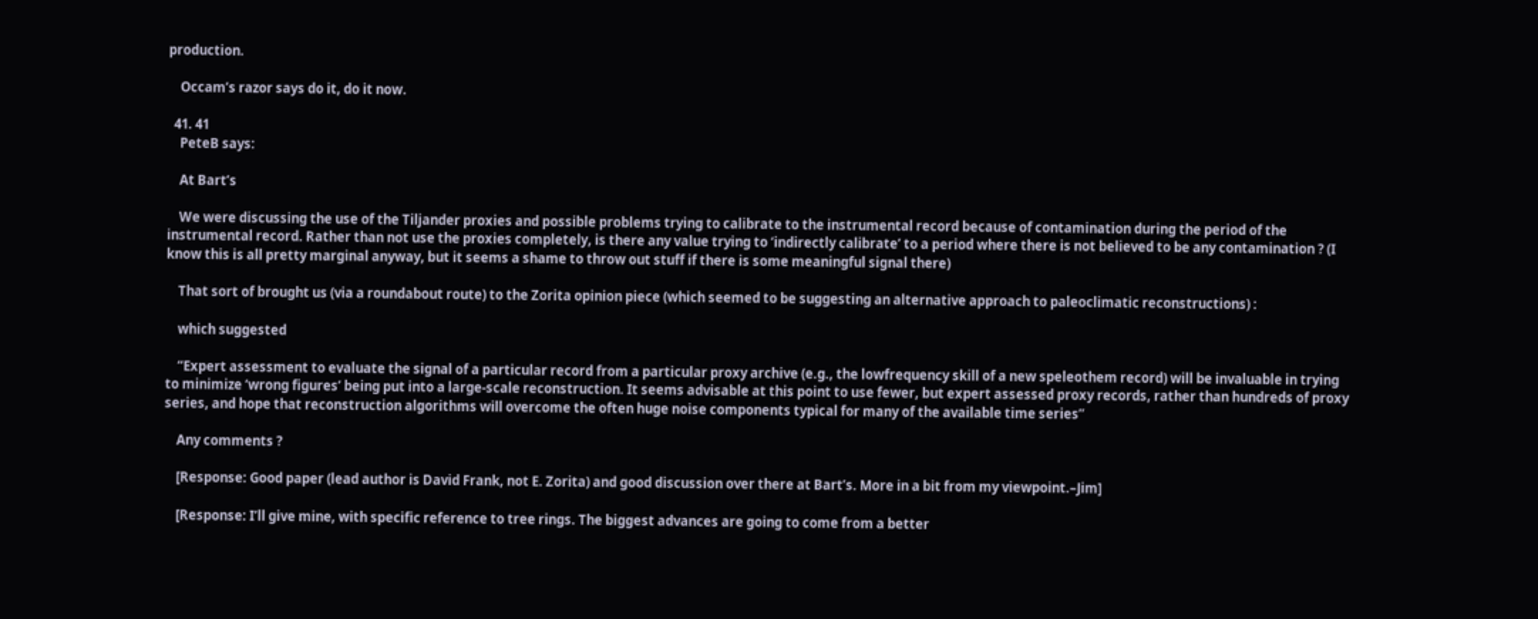production.

    Occam’s razor says do it, do it now.

  41. 41
    PeteB says:

    At Bart’s

    We were discussing the use of the Tiljander proxies and possible problems trying to calibrate to the instrumental record because of contamination during the period of the instrumental record. Rather than not use the proxies completely, is there any value trying to ‘indirectly calibrate’ to a period where there is not believed to be any contamination ? (I know this is all pretty marginal anyway, but it seems a shame to throw out stuff if there is some meaningful signal there)

    That sort of brought us (via a roundabout route) to the Zorita opinion piece (which seemed to be suggesting an alternative approach to paleoclimatic reconstructions) :

    which suggested

    “Expert assessment to evaluate the signal of a particular record from a particular proxy archive (e.g., the lowfrequency skill of a new speleothem record) will be invaluable in trying to minimize ‘wrong figures’ being put into a large-scale reconstruction. It seems advisable at this point to use fewer, but expert assessed proxy records, rather than hundreds of proxy series, and hope that reconstruction algorithms will overcome the often huge noise components typical for many of the available time series”

    Any comments ?

    [Response: Good paper (lead author is David Frank, not E. Zorita) and good discussion over there at Bart’s. More in a bit from my viewpoint.–Jim]

    [Response: I’ll give mine, with specific reference to tree rings. The biggest advances are going to come from a better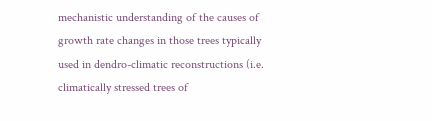mechanistic understanding of the causes of growth rate changes in those trees typically used in dendro-climatic reconstructions (i.e. climatically stressed trees of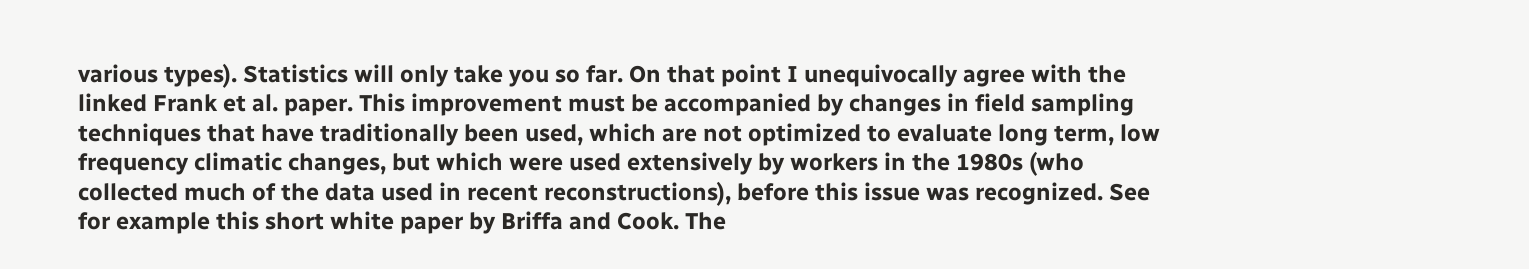various types). Statistics will only take you so far. On that point I unequivocally agree with the linked Frank et al. paper. This improvement must be accompanied by changes in field sampling techniques that have traditionally been used, which are not optimized to evaluate long term, low frequency climatic changes, but which were used extensively by workers in the 1980s (who collected much of the data used in recent reconstructions), before this issue was recognized. See for example this short white paper by Briffa and Cook. The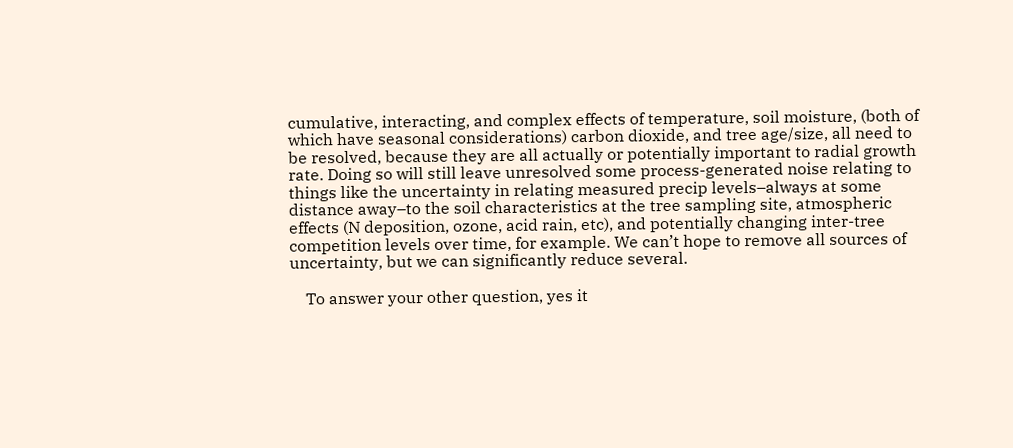cumulative, interacting, and complex effects of temperature, soil moisture, (both of which have seasonal considerations) carbon dioxide, and tree age/size, all need to be resolved, because they are all actually or potentially important to radial growth rate. Doing so will still leave unresolved some process-generated noise relating to things like the uncertainty in relating measured precip levels–always at some distance away–to the soil characteristics at the tree sampling site, atmospheric effects (N deposition, ozone, acid rain, etc), and potentially changing inter-tree competition levels over time, for example. We can’t hope to remove all sources of uncertainty, but we can significantly reduce several.

    To answer your other question, yes it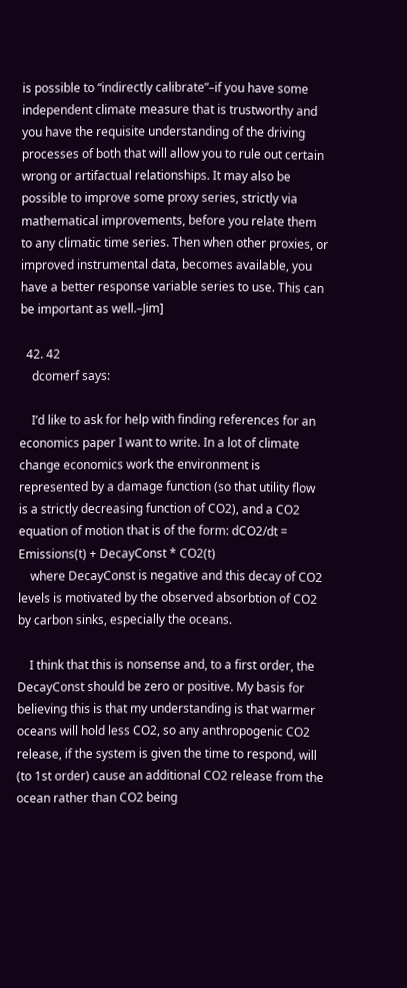is possible to “indirectly calibrate”–if you have some independent climate measure that is trustworthy and you have the requisite understanding of the driving processes of both that will allow you to rule out certain wrong or artifactual relationships. It may also be possible to improve some proxy series, strictly via mathematical improvements, before you relate them to any climatic time series. Then when other proxies, or improved instrumental data, becomes available, you have a better response variable series to use. This can be important as well.–Jim]

  42. 42
    dcomerf says:

    I’d like to ask for help with finding references for an economics paper I want to write. In a lot of climate change economics work the environment is represented by a damage function (so that utility flow is a strictly decreasing function of CO2), and a CO2 equation of motion that is of the form: dCO2/dt = Emissions(t) + DecayConst * CO2(t)
    where DecayConst is negative and this decay of CO2 levels is motivated by the observed absorbtion of CO2 by carbon sinks, especially the oceans.

    I think that this is nonsense and, to a first order, the DecayConst should be zero or positive. My basis for believing this is that my understanding is that warmer oceans will hold less CO2, so any anthropogenic CO2 release, if the system is given the time to respond, will (to 1st order) cause an additional CO2 release from the ocean rather than CO2 being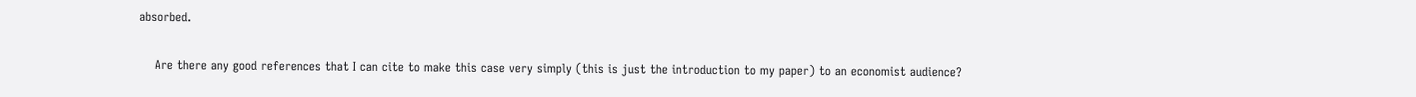absorbed.

    Are there any good references that I can cite to make this case very simply (this is just the introduction to my paper) to an economist audience?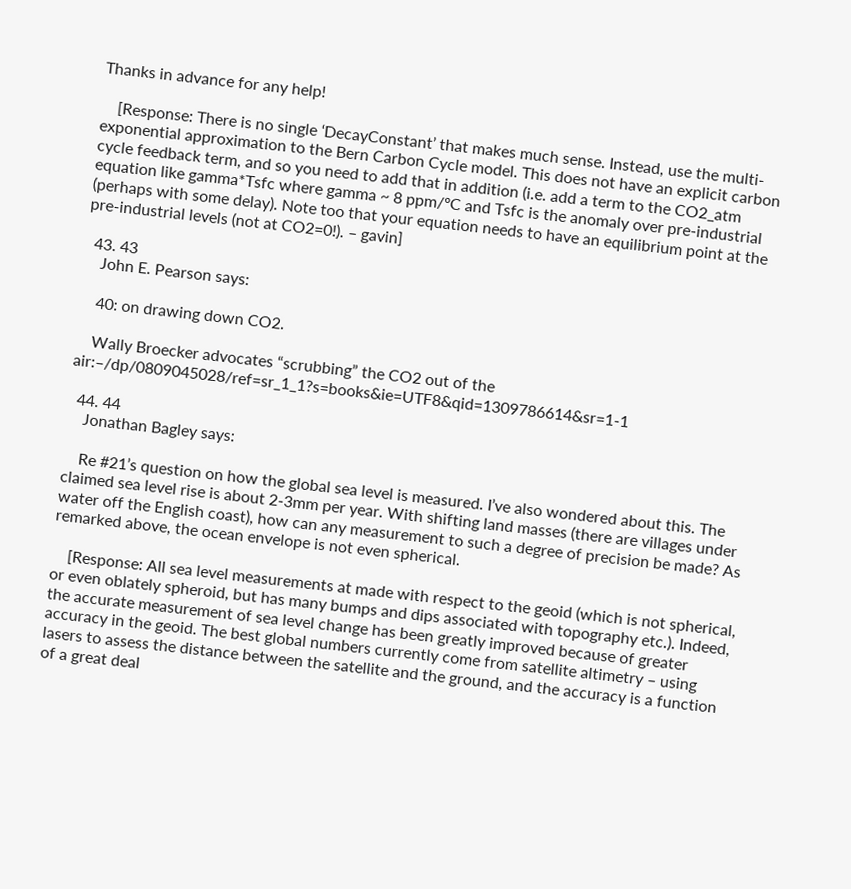Thanks in advance for any help!

    [Response: There is no single ‘DecayConstant’ that makes much sense. Instead, use the multi-exponential approximation to the Bern Carbon Cycle model. This does not have an explicit carbon cycle feedback term, and so you need to add that in addition (i.e. add a term to the CO2_atm equation like gamma*Tsfc where gamma ~ 8 ppm/ºC and Tsfc is the anomaly over pre-industrial (perhaps with some delay). Note too that your equation needs to have an equilibrium point at the pre-industrial levels (not at CO2=0!). – gavin]

  43. 43
    John E. Pearson says:

    40: on drawing down CO2.

    Wally Broecker advocates “scrubbing” the CO2 out of the air:–/dp/0809045028/ref=sr_1_1?s=books&ie=UTF8&qid=1309786614&sr=1-1

  44. 44
    Jonathan Bagley says:

    Re #21’s question on how the global sea level is measured. I’ve also wondered about this. The claimed sea level rise is about 2-3mm per year. With shifting land masses (there are villages under water off the English coast), how can any measurement to such a degree of precision be made? As remarked above, the ocean envelope is not even spherical.

    [Response: All sea level measurements at made with respect to the geoid (which is not spherical, or even oblately spheroid, but has many bumps and dips associated with topography etc.). Indeed, the accurate measurement of sea level change has been greatly improved because of greater accuracy in the geoid. The best global numbers currently come from satellite altimetry – using lasers to assess the distance between the satellite and the ground, and the accuracy is a function of a great deal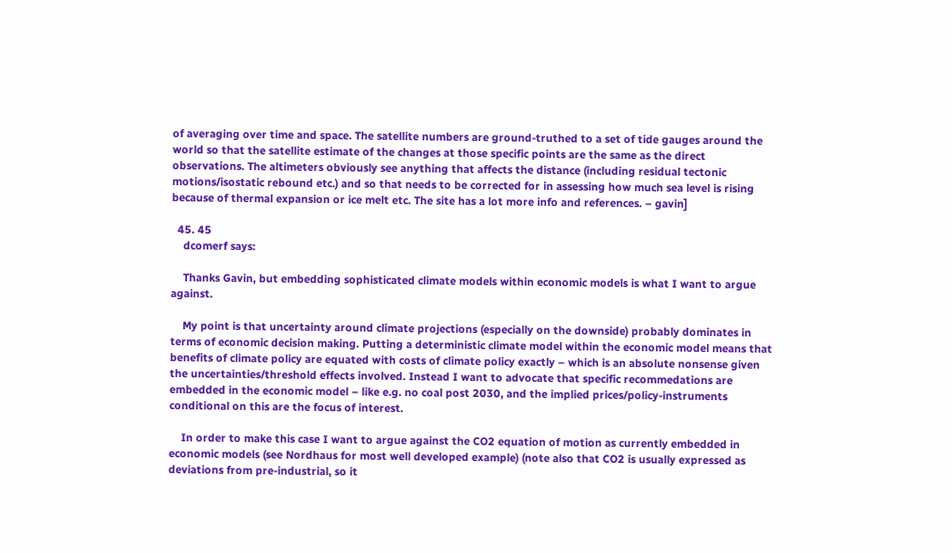of averaging over time and space. The satellite numbers are ground-truthed to a set of tide gauges around the world so that the satellite estimate of the changes at those specific points are the same as the direct observations. The altimeters obviously see anything that affects the distance (including residual tectonic motions/isostatic rebound etc.) and so that needs to be corrected for in assessing how much sea level is rising because of thermal expansion or ice melt etc. The site has a lot more info and references. – gavin]

  45. 45
    dcomerf says:

    Thanks Gavin, but embedding sophisticated climate models within economic models is what I want to argue against.

    My point is that uncertainty around climate projections (especially on the downside) probably dominates in terms of economic decision making. Putting a deterministic climate model within the economic model means that benefits of climate policy are equated with costs of climate policy exactly – which is an absolute nonsense given the uncertainties/threshold effects involved. Instead I want to advocate that specific recommedations are embedded in the economic model – like e.g. no coal post 2030, and the implied prices/policy-instruments conditional on this are the focus of interest.

    In order to make this case I want to argue against the CO2 equation of motion as currently embedded in economic models (see Nordhaus for most well developed example) (note also that CO2 is usually expressed as deviations from pre-industrial, so it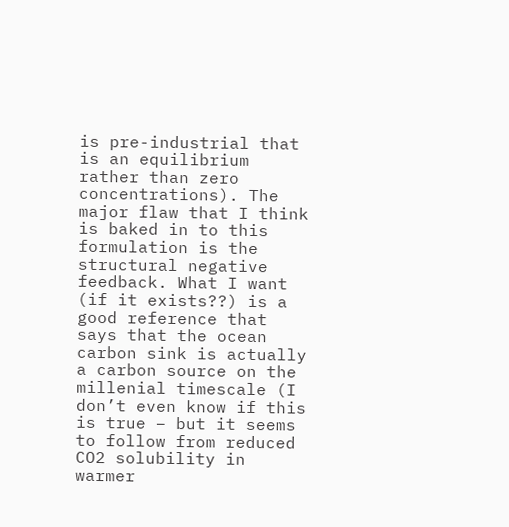is pre-industrial that is an equilibrium rather than zero concentrations). The major flaw that I think is baked in to this formulation is the structural negative feedback. What I want (if it exists??) is a good reference that says that the ocean carbon sink is actually a carbon source on the millenial timescale (I don’t even know if this is true – but it seems to follow from reduced CO2 solubility in warmer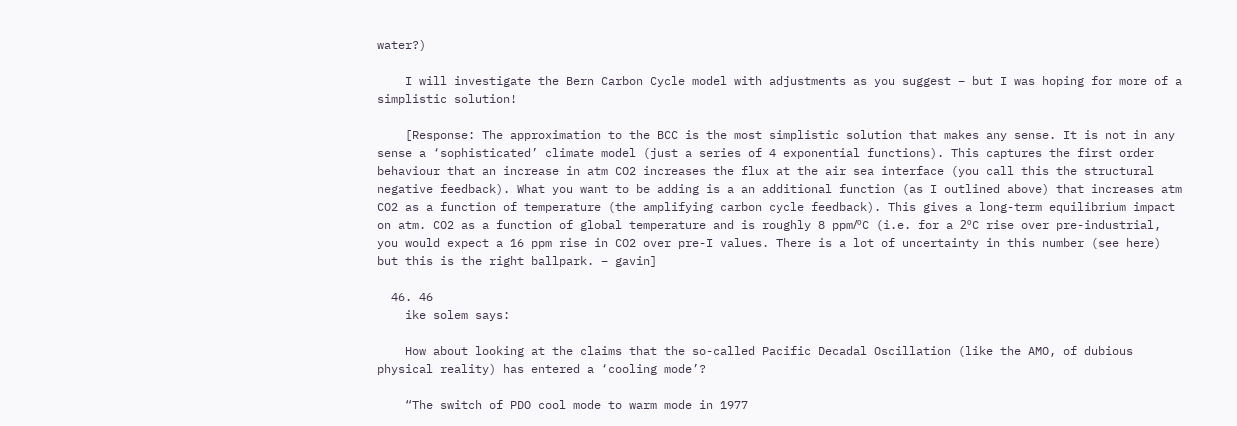water?)

    I will investigate the Bern Carbon Cycle model with adjustments as you suggest – but I was hoping for more of a simplistic solution!

    [Response: The approximation to the BCC is the most simplistic solution that makes any sense. It is not in any sense a ‘sophisticated’ climate model (just a series of 4 exponential functions). This captures the first order behaviour that an increase in atm CO2 increases the flux at the air sea interface (you call this the structural negative feedback). What you want to be adding is a an additional function (as I outlined above) that increases atm CO2 as a function of temperature (the amplifying carbon cycle feedback). This gives a long-term equilibrium impact on atm. CO2 as a function of global temperature and is roughly 8 ppm/ºC (i.e. for a 2ºC rise over pre-industrial, you would expect a 16 ppm rise in CO2 over pre-I values. There is a lot of uncertainty in this number (see here) but this is the right ballpark. – gavin]

  46. 46
    ike solem says:

    How about looking at the claims that the so-called Pacific Decadal Oscillation (like the AMO, of dubious physical reality) has entered a ‘cooling mode’?

    “The switch of PDO cool mode to warm mode in 1977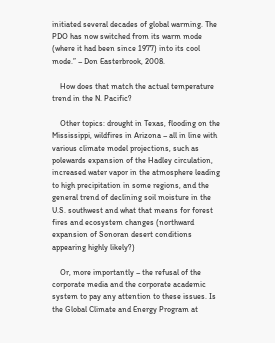initiated several decades of global warming. The PDO has now switched from its warm mode (where it had been since 1977) into its cool mode.” – Don Easterbrook, 2008.

    How does that match the actual temperature trend in the N. Pacific?

    Other topics: drought in Texas, flooding on the Mississippi, wildfires in Arizona – all in line with various climate model projections, such as polewards expansion of the Hadley circulation, increased water vapor in the atmosphere leading to high precipitation in some regions, and the general trend of declining soil moisture in the U.S. southwest and what that means for forest fires and ecosystem changes (northward expansion of Sonoran desert conditions appearing highly likely?)

    Or, more importantly – the refusal of the corporate media and the corporate academic system to pay any attention to these issues. Is the Global Climate and Energy Program at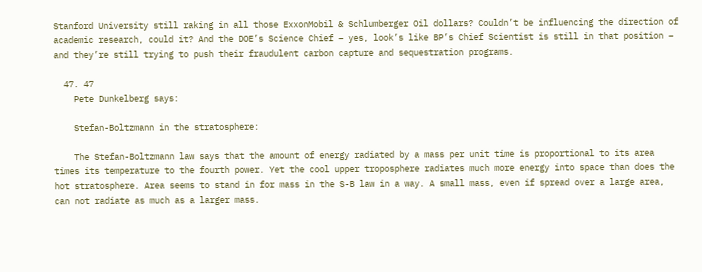Stanford University still raking in all those ExxonMobil & Schlumberger Oil dollars? Couldn’t be influencing the direction of academic research, could it? And the DOE’s Science Chief – yes, look’s like BP’s Chief Scientist is still in that position – and they’re still trying to push their fraudulent carbon capture and sequestration programs.

  47. 47
    Pete Dunkelberg says:

    Stefan-Boltzmann in the stratosphere:

    The Stefan-Boltzmann law says that the amount of energy radiated by a mass per unit time is proportional to its area times its temperature to the fourth power. Yet the cool upper troposphere radiates much more energy into space than does the hot stratosphere. Area seems to stand in for mass in the S-B law in a way. A small mass, even if spread over a large area, can not radiate as much as a larger mass.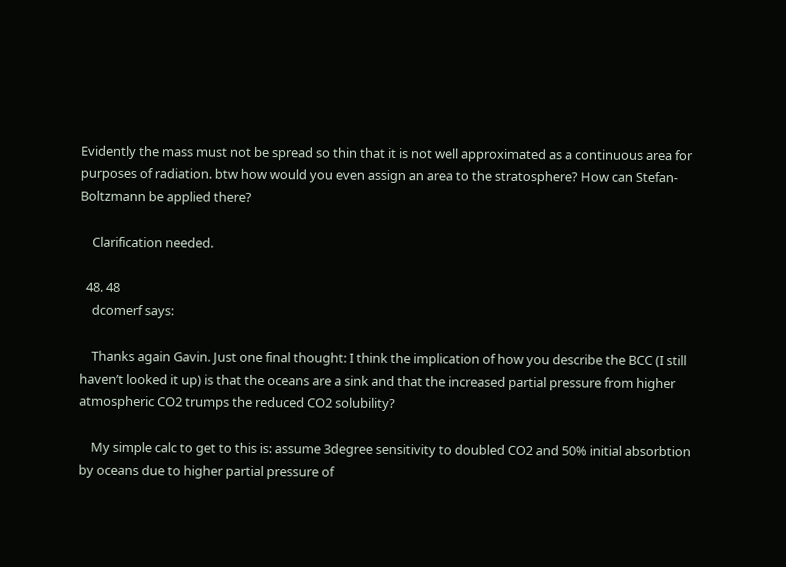Evidently the mass must not be spread so thin that it is not well approximated as a continuous area for purposes of radiation. btw how would you even assign an area to the stratosphere? How can Stefan-Boltzmann be applied there?

    Clarification needed.

  48. 48
    dcomerf says:

    Thanks again Gavin. Just one final thought: I think the implication of how you describe the BCC (I still haven’t looked it up) is that the oceans are a sink and that the increased partial pressure from higher atmospheric CO2 trumps the reduced CO2 solubility?

    My simple calc to get to this is: assume 3degree sensitivity to doubled CO2 and 50% initial absorbtion by oceans due to higher partial pressure of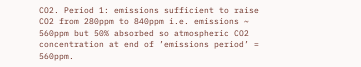CO2. Period 1: emissions sufficient to raise CO2 from 280ppm to 840ppm i.e. emissions ~ 560ppm but 50% absorbed so atmospheric CO2 concentration at end of ’emissions period’ = 560ppm.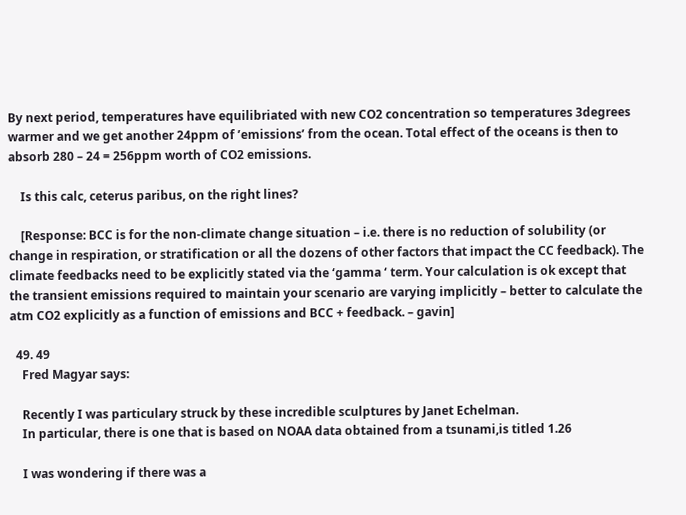By next period, temperatures have equilibriated with new CO2 concentration so temperatures 3degrees warmer and we get another 24ppm of ’emissions’ from the ocean. Total effect of the oceans is then to absorb 280 – 24 = 256ppm worth of CO2 emissions.

    Is this calc, ceterus paribus, on the right lines?

    [Response: BCC is for the non-climate change situation – i.e. there is no reduction of solubility (or change in respiration, or stratification or all the dozens of other factors that impact the CC feedback). The climate feedbacks need to be explicitly stated via the ‘gamma ‘ term. Your calculation is ok except that the transient emissions required to maintain your scenario are varying implicitly – better to calculate the atm CO2 explicitly as a function of emissions and BCC + feedback. – gavin]

  49. 49
    Fred Magyar says:

    Recently I was particulary struck by these incredible sculptures by Janet Echelman.
    In particular, there is one that is based on NOAA data obtained from a tsunami,is titled 1.26

    I was wondering if there was a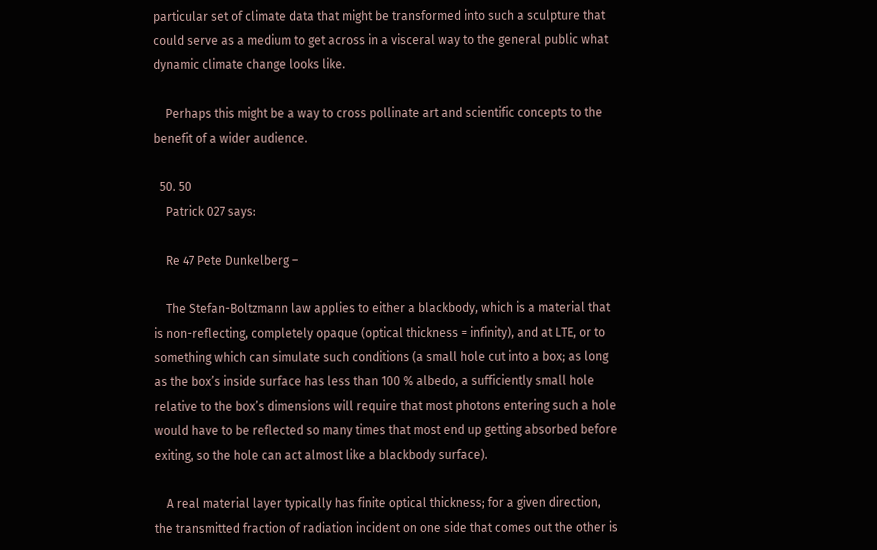particular set of climate data that might be transformed into such a sculpture that could serve as a medium to get across in a visceral way to the general public what dynamic climate change looks like.

    Perhaps this might be a way to cross pollinate art and scientific concepts to the benefit of a wider audience.

  50. 50
    Patrick 027 says:

    Re 47 Pete Dunkelberg –

    The Stefan-Boltzmann law applies to either a blackbody, which is a material that is non-reflecting, completely opaque (optical thickness = infinity), and at LTE, or to something which can simulate such conditions (a small hole cut into a box; as long as the box’s inside surface has less than 100 % albedo, a sufficiently small hole relative to the box’s dimensions will require that most photons entering such a hole would have to be reflected so many times that most end up getting absorbed before exiting, so the hole can act almost like a blackbody surface).

    A real material layer typically has finite optical thickness; for a given direction, the transmitted fraction of radiation incident on one side that comes out the other is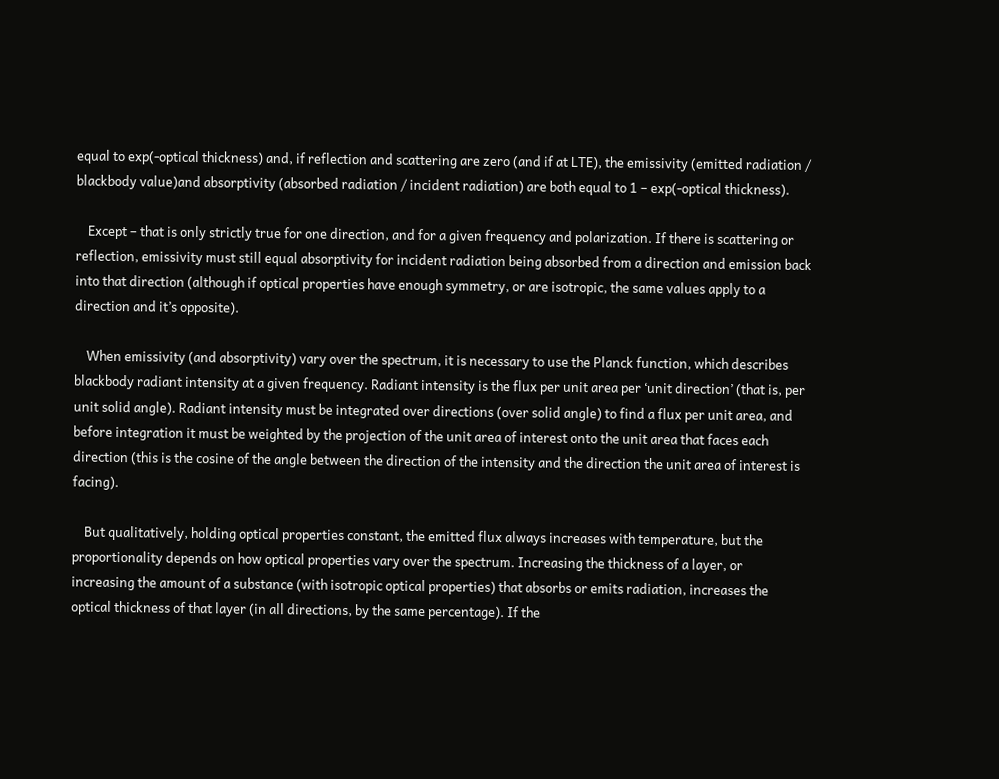equal to exp(-optical thickness) and, if reflection and scattering are zero (and if at LTE), the emissivity (emitted radiation / blackbody value)and absorptivity (absorbed radiation / incident radiation) are both equal to 1 – exp(-optical thickness).

    Except – that is only strictly true for one direction, and for a given frequency and polarization. If there is scattering or reflection, emissivity must still equal absorptivity for incident radiation being absorbed from a direction and emission back into that direction (although if optical properties have enough symmetry, or are isotropic, the same values apply to a direction and it’s opposite).

    When emissivity (and absorptivity) vary over the spectrum, it is necessary to use the Planck function, which describes blackbody radiant intensity at a given frequency. Radiant intensity is the flux per unit area per ‘unit direction’ (that is, per unit solid angle). Radiant intensity must be integrated over directions (over solid angle) to find a flux per unit area, and before integration it must be weighted by the projection of the unit area of interest onto the unit area that faces each direction (this is the cosine of the angle between the direction of the intensity and the direction the unit area of interest is facing).

    But qualitatively, holding optical properties constant, the emitted flux always increases with temperature, but the proportionality depends on how optical properties vary over the spectrum. Increasing the thickness of a layer, or increasing the amount of a substance (with isotropic optical properties) that absorbs or emits radiation, increases the optical thickness of that layer (in all directions, by the same percentage). If the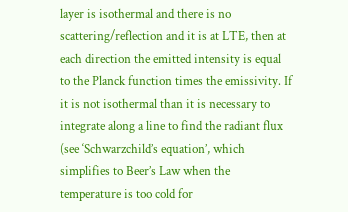layer is isothermal and there is no scattering/reflection and it is at LTE, then at each direction the emitted intensity is equal to the Planck function times the emissivity. If it is not isothermal than it is necessary to integrate along a line to find the radiant flux (see ‘Schwarzchild’s equation’, which simplifies to Beer’s Law when the temperature is too cold for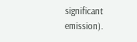significant emission).